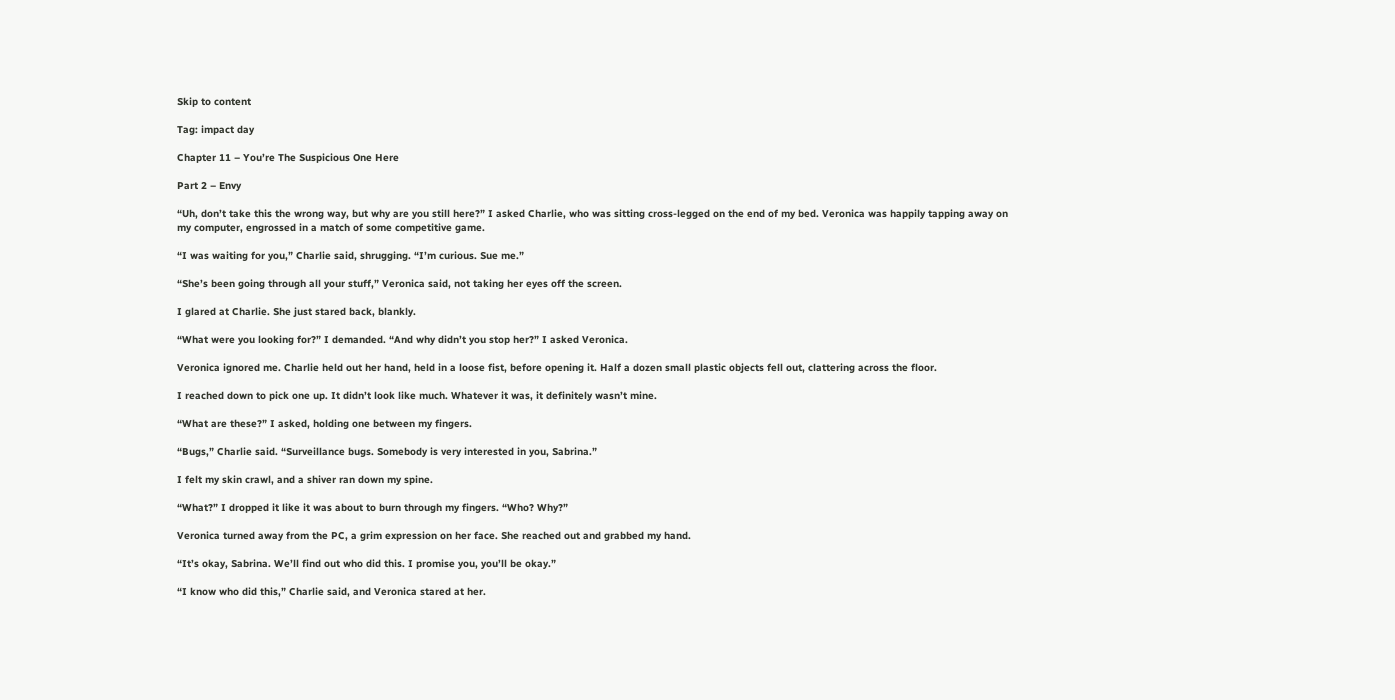Skip to content

Tag: impact day

Chapter 11 – You’re The Suspicious One Here

Part 2 – Envy

“Uh, don’t take this the wrong way, but why are you still here?” I asked Charlie, who was sitting cross-legged on the end of my bed. Veronica was happily tapping away on my computer, engrossed in a match of some competitive game.

“I was waiting for you,” Charlie said, shrugging. “I’m curious. Sue me.”

“She’s been going through all your stuff,” Veronica said, not taking her eyes off the screen.

I glared at Charlie. She just stared back, blankly.

“What were you looking for?” I demanded. “And why didn’t you stop her?” I asked Veronica.

Veronica ignored me. Charlie held out her hand, held in a loose fist, before opening it. Half a dozen small plastic objects fell out, clattering across the floor.

I reached down to pick one up. It didn’t look like much. Whatever it was, it definitely wasn’t mine.

“What are these?” I asked, holding one between my fingers.

“Bugs,” Charlie said. “Surveillance bugs. Somebody is very interested in you, Sabrina.”

I felt my skin crawl, and a shiver ran down my spine.

“What?” I dropped it like it was about to burn through my fingers. “Who? Why?”

Veronica turned away from the PC, a grim expression on her face. She reached out and grabbed my hand.

“It’s okay, Sabrina. We’ll find out who did this. I promise you, you’ll be okay.”

“I know who did this,” Charlie said, and Veronica stared at her.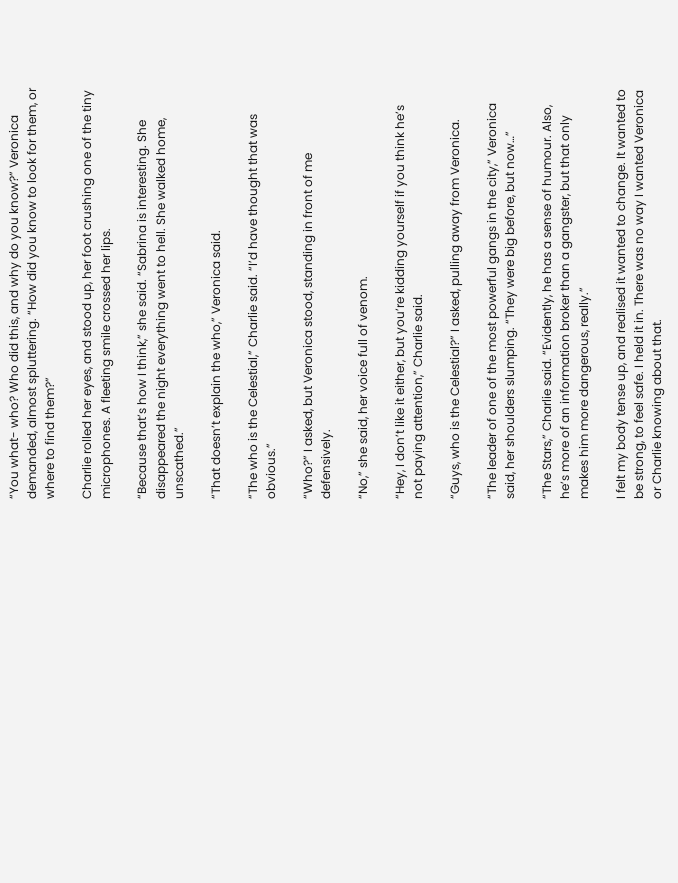“You what- who? Who did this, and why do you know?” Veronica demanded, almost spluttering. “How did you know to look for them, or where to find them?”

Charlie rolled her eyes, and stood up, her foot crushing one of the tiny microphones. A fleeting smile crossed her lips.

“Because that’s how I think,” she said. “Sabrina is interesting. She disappeared the night everything went to hell. She walked home, unscathed.”

“That doesn’t explain the who,” Veronica said.

“The who is the Celestial,” Charlie said. “I’d have thought that was obvious.”

“Who?” I asked, but Veronica stood, standing in front of me defensively.

“No,” she said, her voice full of venom.

“Hey, I don’t like it either, but you’re kidding yourself if you think he’s not paying attention,” Charlie said.

“Guys, who is the Celestial?” I asked, pulling away from Veronica.

“The leader of one of the most powerful gangs in the city,” Veronica said, her shoulders slumping. “They were big before, but now…”

“The Stars,” Charlie said. “Evidently, he has a sense of humour. Also, he’s more of an information broker than a gangster, but that only makes him more dangerous, really.”

I felt my body tense up, and realised it wanted to change. It wanted to be strong, to feel safe. I held it in. There was no way I wanted Veronica or Charlie knowing about that.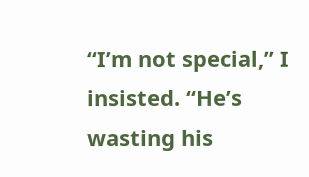“I’m not special,” I insisted. “He’s wasting his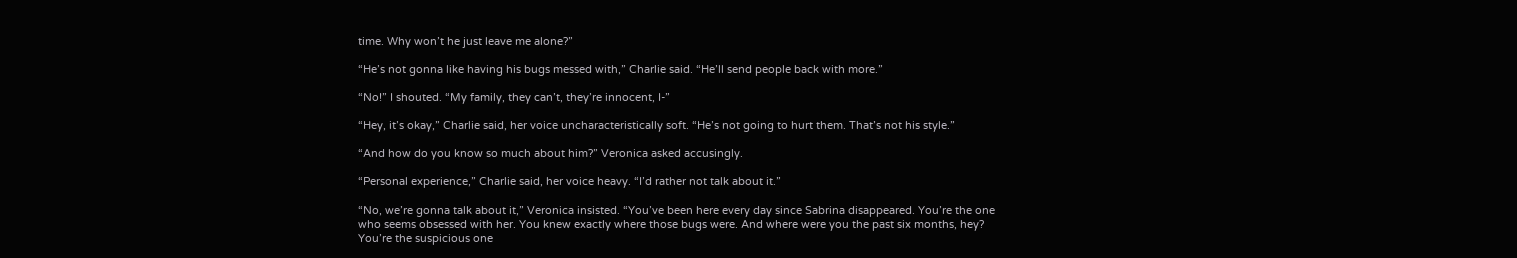time. Why won’t he just leave me alone?”

“He’s not gonna like having his bugs messed with,” Charlie said. “He’ll send people back with more.”

“No!” I shouted. “My family, they can’t, they’re innocent, I-”

“Hey, it’s okay,” Charlie said, her voice uncharacteristically soft. “He’s not going to hurt them. That’s not his style.”

“And how do you know so much about him?” Veronica asked accusingly.

“Personal experience,” Charlie said, her voice heavy. “I’d rather not talk about it.”

“No, we’re gonna talk about it,” Veronica insisted. “You’ve been here every day since Sabrina disappeared. You’re the one who seems obsessed with her. You knew exactly where those bugs were. And where were you the past six months, hey? You’re the suspicious one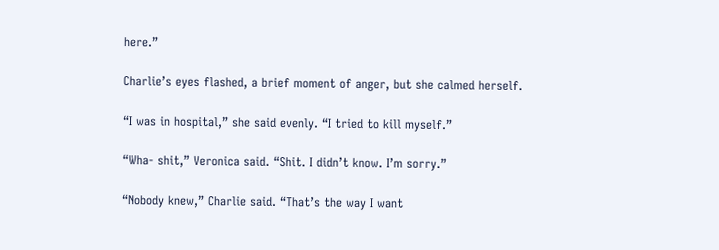here.”

Charlie’s eyes flashed, a brief moment of anger, but she calmed herself.

“I was in hospital,” she said evenly. “I tried to kill myself.”

“Wha- shit,” Veronica said. “Shit. I didn’t know. I’m sorry.”

“Nobody knew,” Charlie said. “That’s the way I want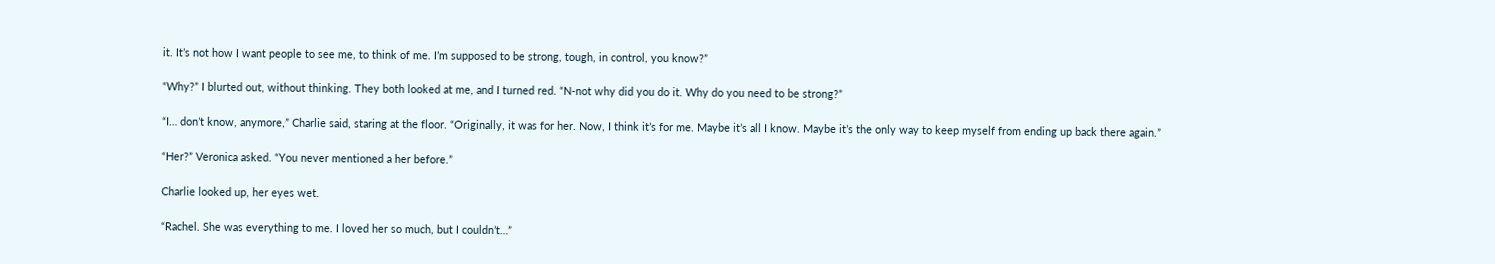it. It’s not how I want people to see me, to think of me. I’m supposed to be strong, tough, in control, you know?”

“Why?” I blurted out, without thinking. They both looked at me, and I turned red. “N-not why did you do it. Why do you need to be strong?”

“I… don’t know, anymore,” Charlie said, staring at the floor. “Originally, it was for her. Now, I think it’s for me. Maybe it’s all I know. Maybe it’s the only way to keep myself from ending up back there again.”

“Her?” Veronica asked. “You never mentioned a her before.”

Charlie looked up, her eyes wet.

“Rachel. She was everything to me. I loved her so much, but I couldn’t…”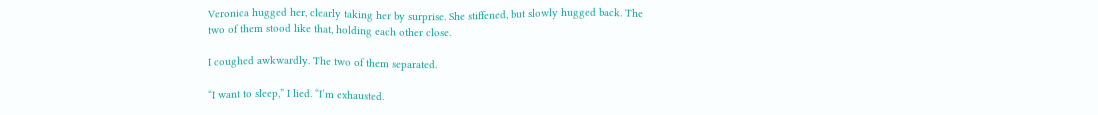Veronica hugged her, clearly taking her by surprise. She stiffened, but slowly hugged back. The two of them stood like that, holding each other close.

I coughed awkwardly. The two of them separated.

“I want to sleep,” I lied. “I’m exhausted.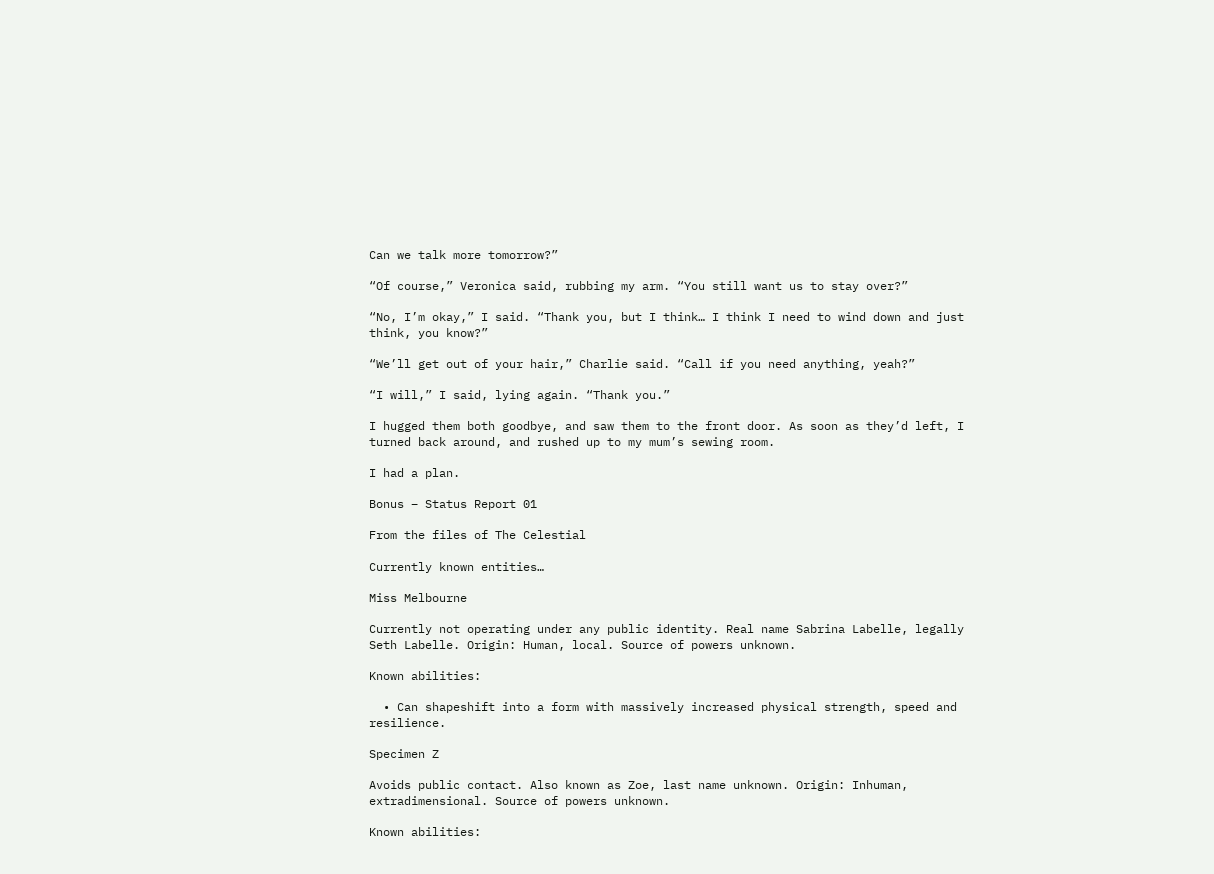Can we talk more tomorrow?”

“Of course,” Veronica said, rubbing my arm. “You still want us to stay over?”

“No, I’m okay,” I said. “Thank you, but I think… I think I need to wind down and just think, you know?”

“We’ll get out of your hair,” Charlie said. “Call if you need anything, yeah?”

“I will,” I said, lying again. “Thank you.”

I hugged them both goodbye, and saw them to the front door. As soon as they’d left, I turned back around, and rushed up to my mum’s sewing room.

I had a plan.

Bonus – Status Report 01

From the files of The Celestial

Currently known entities…

Miss Melbourne

Currently not operating under any public identity. Real name Sabrina Labelle, legally Seth Labelle. Origin: Human, local. Source of powers unknown.

Known abilities:

  • Can shapeshift into a form with massively increased physical strength, speed and resilience.

Specimen Z

Avoids public contact. Also known as Zoe, last name unknown. Origin: Inhuman, extradimensional. Source of powers unknown.

Known abilities: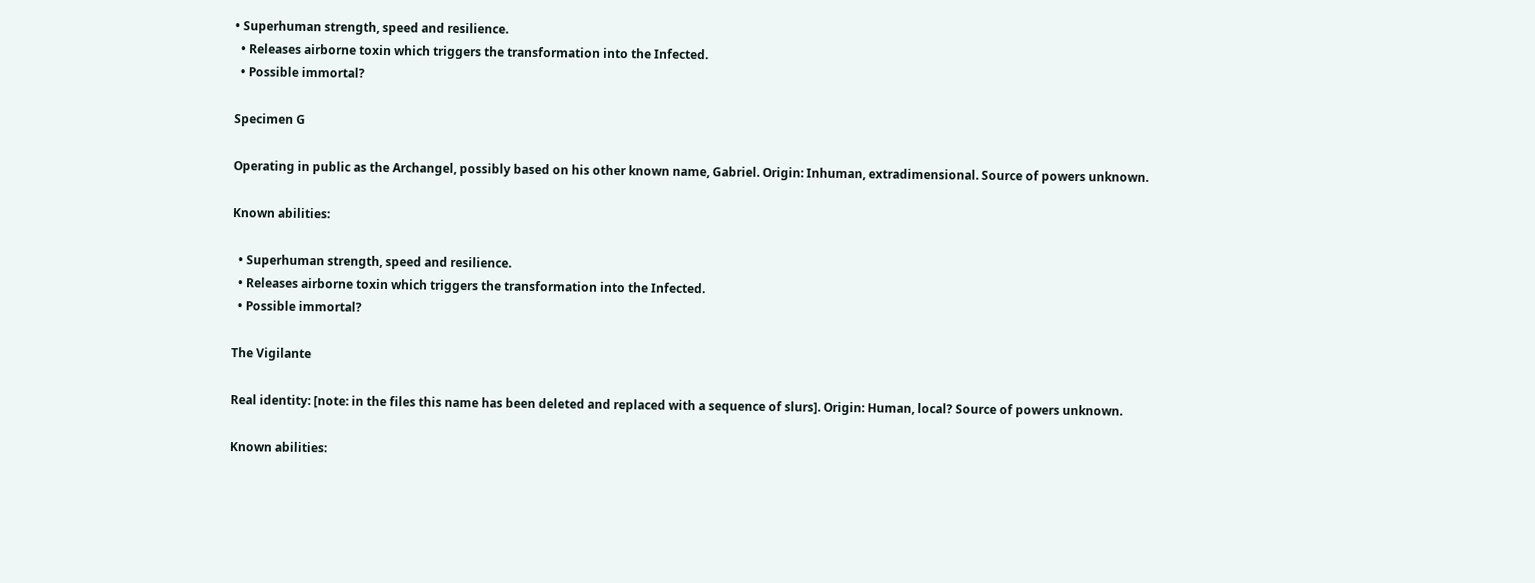• Superhuman strength, speed and resilience.
  • Releases airborne toxin which triggers the transformation into the Infected.
  • Possible immortal?

Specimen G

Operating in public as the Archangel, possibly based on his other known name, Gabriel. Origin: Inhuman, extradimensional. Source of powers unknown.

Known abilities:

  • Superhuman strength, speed and resilience.
  • Releases airborne toxin which triggers the transformation into the Infected.
  • Possible immortal?

The Vigilante

Real identity: [note: in the files this name has been deleted and replaced with a sequence of slurs]. Origin: Human, local? Source of powers unknown.

Known abilities: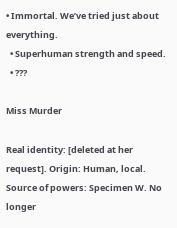• Immortal. We’ve tried just about everything.
  • Superhuman strength and speed.
  • ???

Miss Murder

Real identity: [deleted at her request]. Origin: Human, local. Source of powers: Specimen W. No longer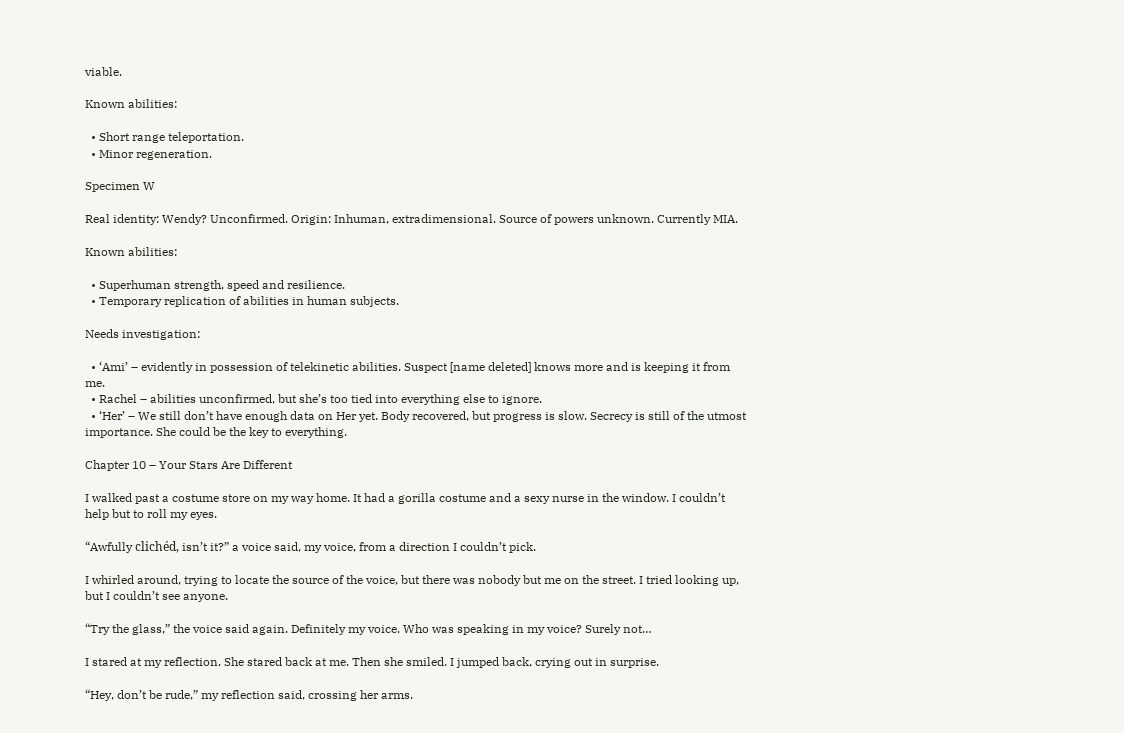viable.

Known abilities:

  • Short range teleportation.
  • Minor regeneration.

Specimen W

Real identity: Wendy? Unconfirmed. Origin: Inhuman, extradimensional. Source of powers unknown. Currently MIA.

Known abilities:

  • Superhuman strength, speed and resilience.
  • Temporary replication of abilities in human subjects.

Needs investigation:

  • ‘Ami’ – evidently in possession of telekinetic abilities. Suspect [name deleted] knows more and is keeping it from me.
  • Rachel – abilities unconfirmed, but she’s too tied into everything else to ignore.
  • ‘Her’ – We still don’t have enough data on Her yet. Body recovered, but progress is slow. Secrecy is still of the utmost importance. She could be the key to everything.

Chapter 10 – Your Stars Are Different

I walked past a costume store on my way home. It had a gorilla costume and a sexy nurse in the window. I couldn’t help but to roll my eyes.

“Awfully clichéd, isn’t it?” a voice said, my voice, from a direction I couldn’t pick.

I whirled around, trying to locate the source of the voice, but there was nobody but me on the street. I tried looking up, but I couldn’t see anyone.

“Try the glass,” the voice said again. Definitely my voice. Who was speaking in my voice? Surely not…

I stared at my reflection. She stared back at me. Then she smiled. I jumped back, crying out in surprise.

“Hey, don’t be rude,” my reflection said, crossing her arms.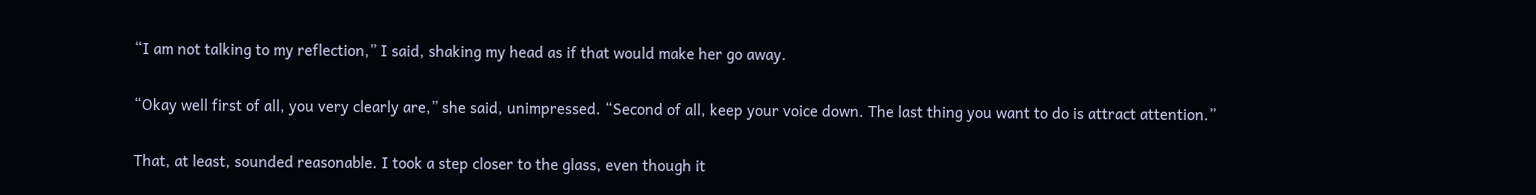“I am not talking to my reflection,” I said, shaking my head as if that would make her go away.

“Okay well first of all, you very clearly are,” she said, unimpressed. “Second of all, keep your voice down. The last thing you want to do is attract attention.”

That, at least, sounded reasonable. I took a step closer to the glass, even though it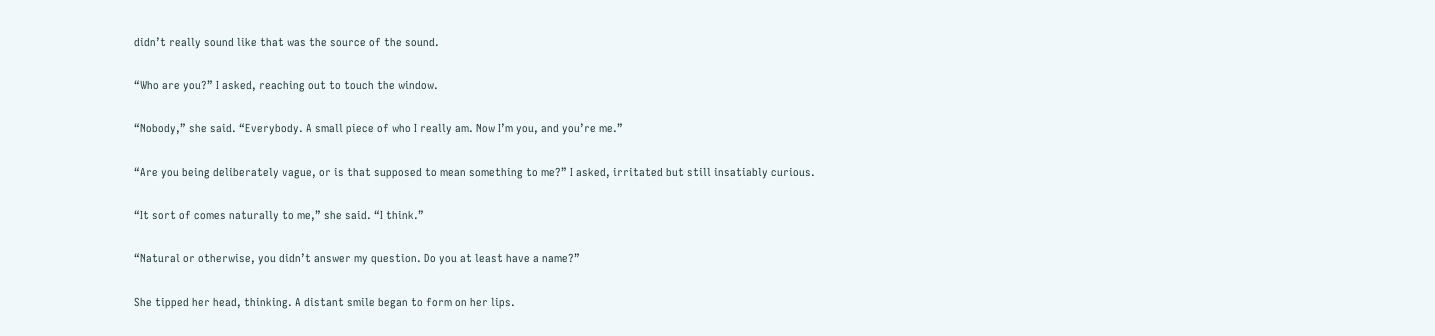didn’t really sound like that was the source of the sound.

“Who are you?” I asked, reaching out to touch the window.

“Nobody,” she said. “Everybody. A small piece of who I really am. Now I’m you, and you’re me.”

“Are you being deliberately vague, or is that supposed to mean something to me?” I asked, irritated but still insatiably curious.

“It sort of comes naturally to me,” she said. “I think.”

“Natural or otherwise, you didn’t answer my question. Do you at least have a name?”

She tipped her head, thinking. A distant smile began to form on her lips.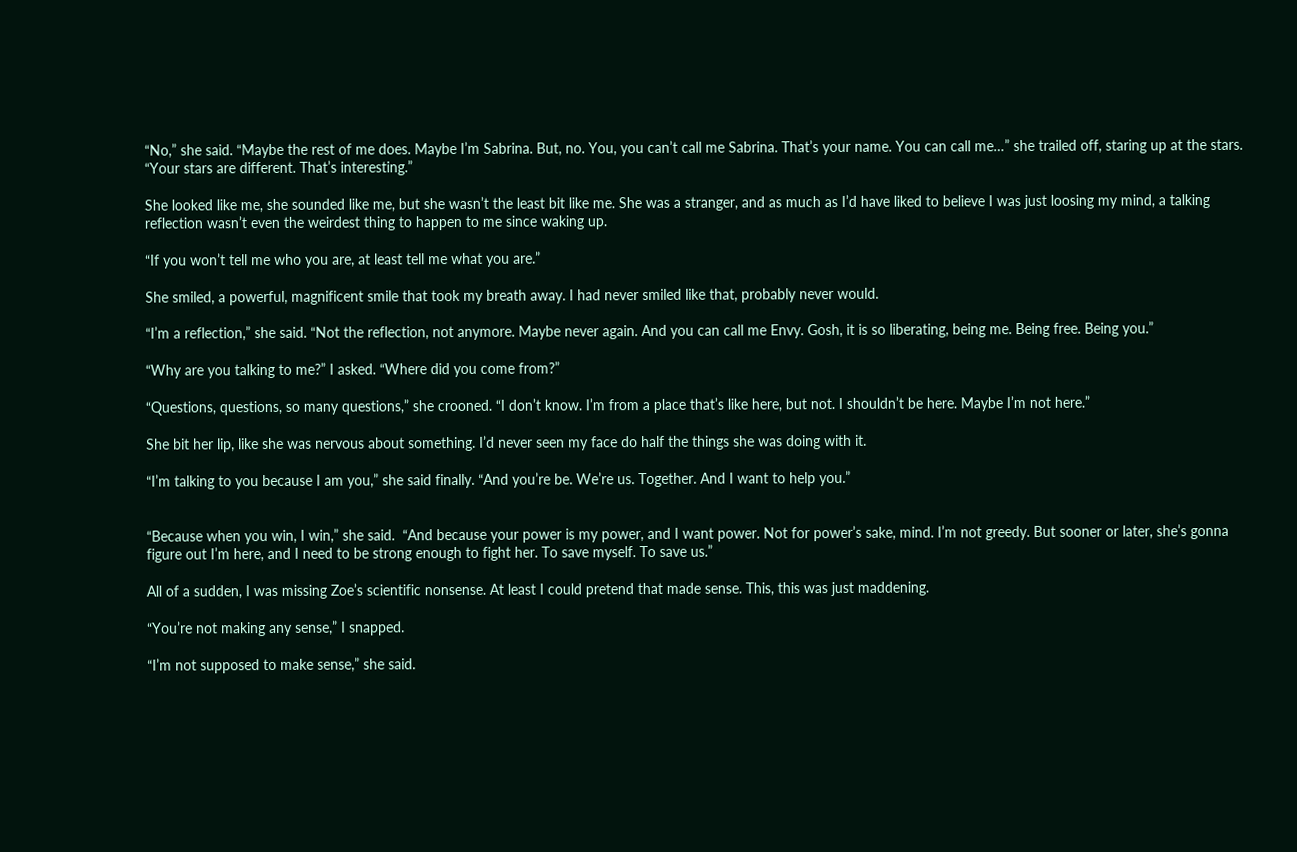“No,” she said. “Maybe the rest of me does. Maybe I’m Sabrina. But, no. You, you can’t call me Sabrina. That’s your name. You can call me…” she trailed off, staring up at the stars. “Your stars are different. That’s interesting.”

She looked like me, she sounded like me, but she wasn’t the least bit like me. She was a stranger, and as much as I’d have liked to believe I was just loosing my mind, a talking reflection wasn’t even the weirdest thing to happen to me since waking up.

“If you won’t tell me who you are, at least tell me what you are.”

She smiled, a powerful, magnificent smile that took my breath away. I had never smiled like that, probably never would.

“I’m a reflection,” she said. “Not the reflection, not anymore. Maybe never again. And you can call me Envy. Gosh, it is so liberating, being me. Being free. Being you.”

“Why are you talking to me?” I asked. “Where did you come from?”

“Questions, questions, so many questions,” she crooned. “I don’t know. I’m from a place that’s like here, but not. I shouldn’t be here. Maybe I’m not here.”

She bit her lip, like she was nervous about something. I’d never seen my face do half the things she was doing with it.

“I’m talking to you because I am you,” she said finally. “And you’re be. We’re us. Together. And I want to help you.”


“Because when you win, I win,” she said.  “And because your power is my power, and I want power. Not for power’s sake, mind. I’m not greedy. But sooner or later, she’s gonna figure out I’m here, and I need to be strong enough to fight her. To save myself. To save us.”

All of a sudden, I was missing Zoe’s scientific nonsense. At least I could pretend that made sense. This, this was just maddening.

“You’re not making any sense,” I snapped.

“I’m not supposed to make sense,” she said.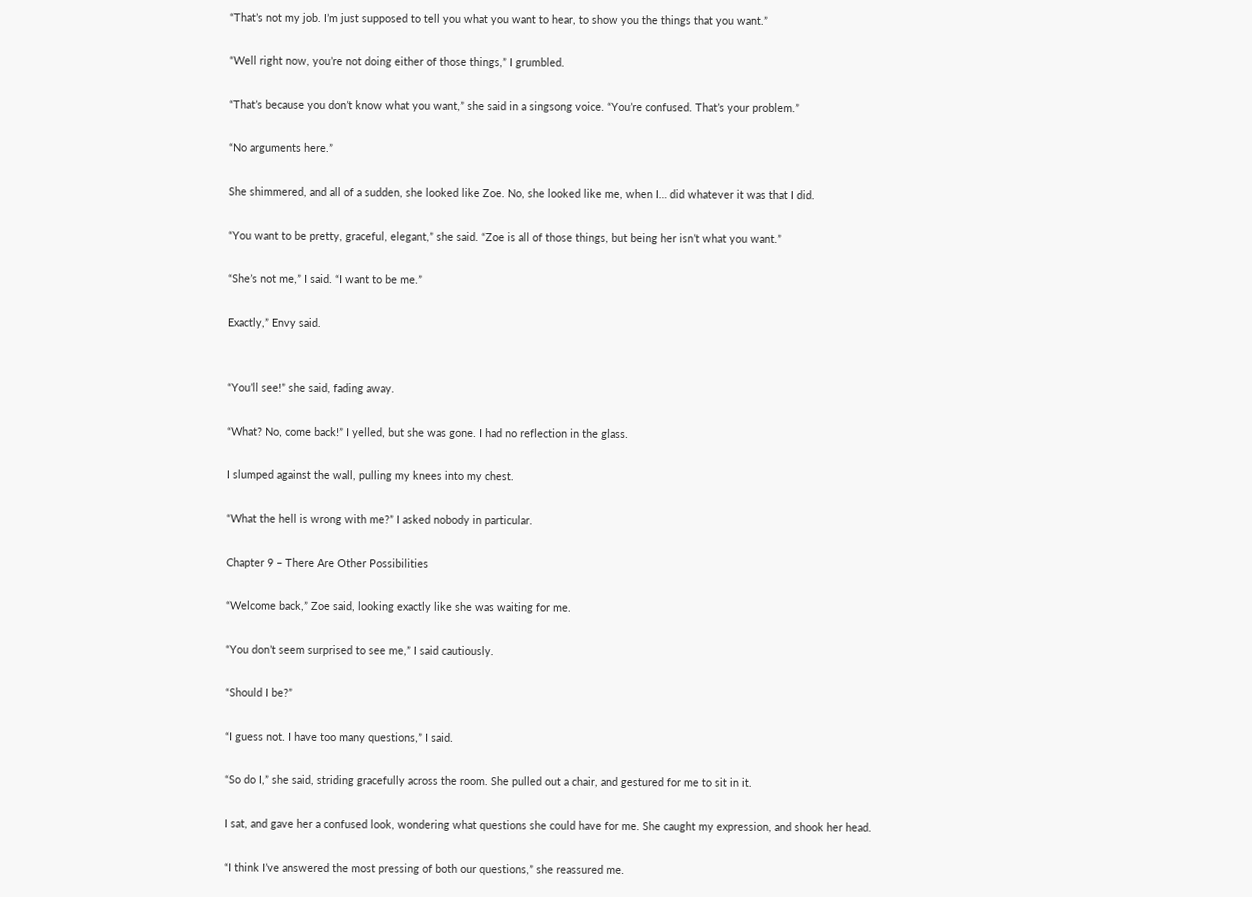“That’s not my job. I’m just supposed to tell you what you want to hear, to show you the things that you want.”

“Well right now, you’re not doing either of those things,” I grumbled.

“That’s because you don’t know what you want,” she said in a singsong voice. “You’re confused. That’s your problem.”

“No arguments here.”

She shimmered, and all of a sudden, she looked like Zoe. No, she looked like me, when I… did whatever it was that I did.

“You want to be pretty, graceful, elegant,” she said. “Zoe is all of those things, but being her isn’t what you want.”

“She’s not me,” I said. “I want to be me.”

Exactly,” Envy said.


“You’ll see!” she said, fading away.

“What? No, come back!” I yelled, but she was gone. I had no reflection in the glass.

I slumped against the wall, pulling my knees into my chest.

“What the hell is wrong with me?” I asked nobody in particular.

Chapter 9 – There Are Other Possibilities

“Welcome back,” Zoe said, looking exactly like she was waiting for me.

“You don’t seem surprised to see me,” I said cautiously.

“Should I be?”

“I guess not. I have too many questions,” I said.

“So do I,” she said, striding gracefully across the room. She pulled out a chair, and gestured for me to sit in it.

I sat, and gave her a confused look, wondering what questions she could have for me. She caught my expression, and shook her head.

“I think I’ve answered the most pressing of both our questions,” she reassured me.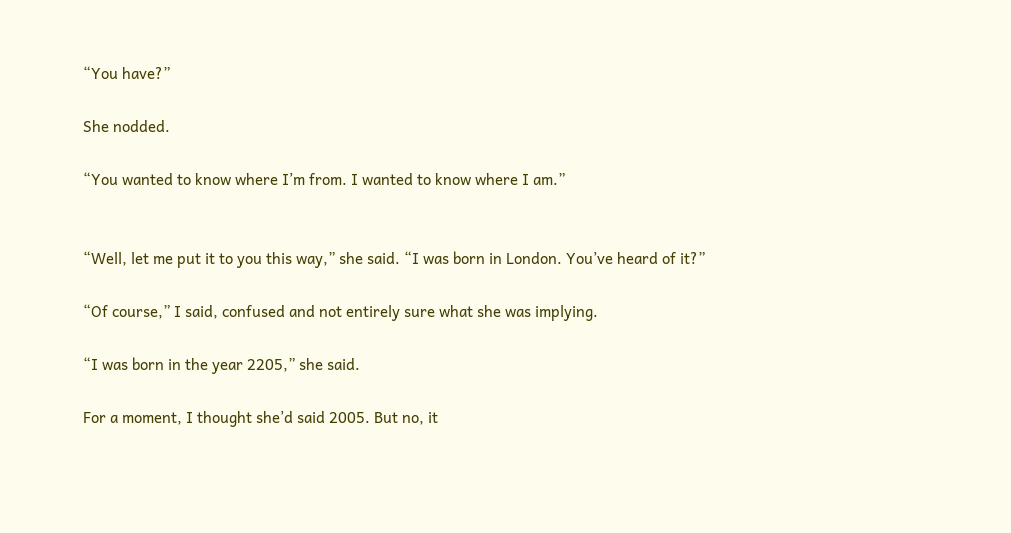“You have?”

She nodded.

“You wanted to know where I’m from. I wanted to know where I am.”


“Well, let me put it to you this way,” she said. “I was born in London. You’ve heard of it?”

“Of course,” I said, confused and not entirely sure what she was implying.

“I was born in the year 2205,” she said.

For a moment, I thought she’d said 2005. But no, it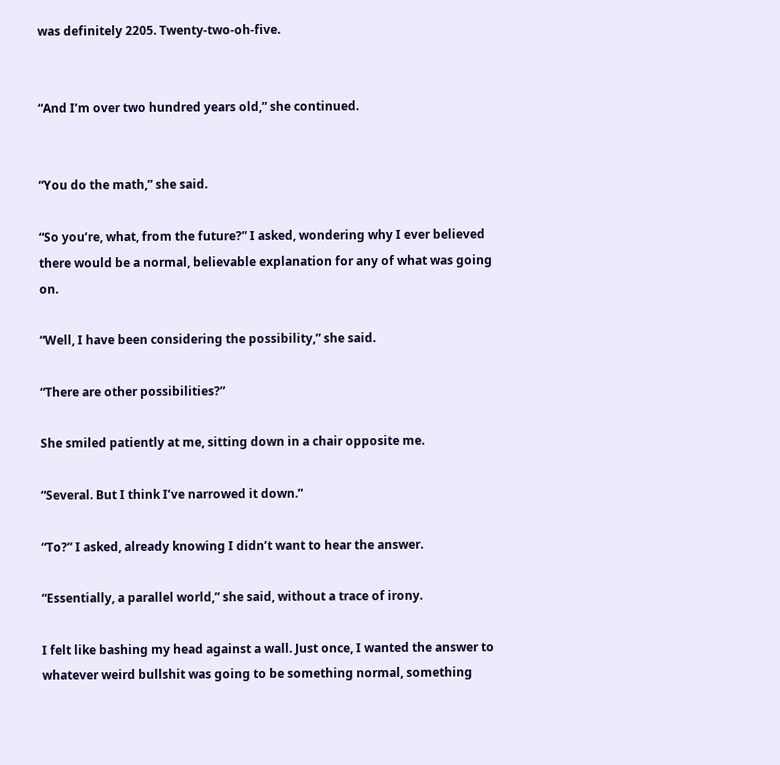was definitely 2205. Twenty-two-oh-five.


“And I’m over two hundred years old,” she continued.


“You do the math,” she said.

“So you’re, what, from the future?” I asked, wondering why I ever believed there would be a normal, believable explanation for any of what was going on.

“Well, I have been considering the possibility,” she said.

“There are other possibilities?”

She smiled patiently at me, sitting down in a chair opposite me.

“Several. But I think I’ve narrowed it down.”

“To?” I asked, already knowing I didn’t want to hear the answer.

“Essentially, a parallel world,” she said, without a trace of irony.

I felt like bashing my head against a wall. Just once, I wanted the answer to whatever weird bullshit was going to be something normal, something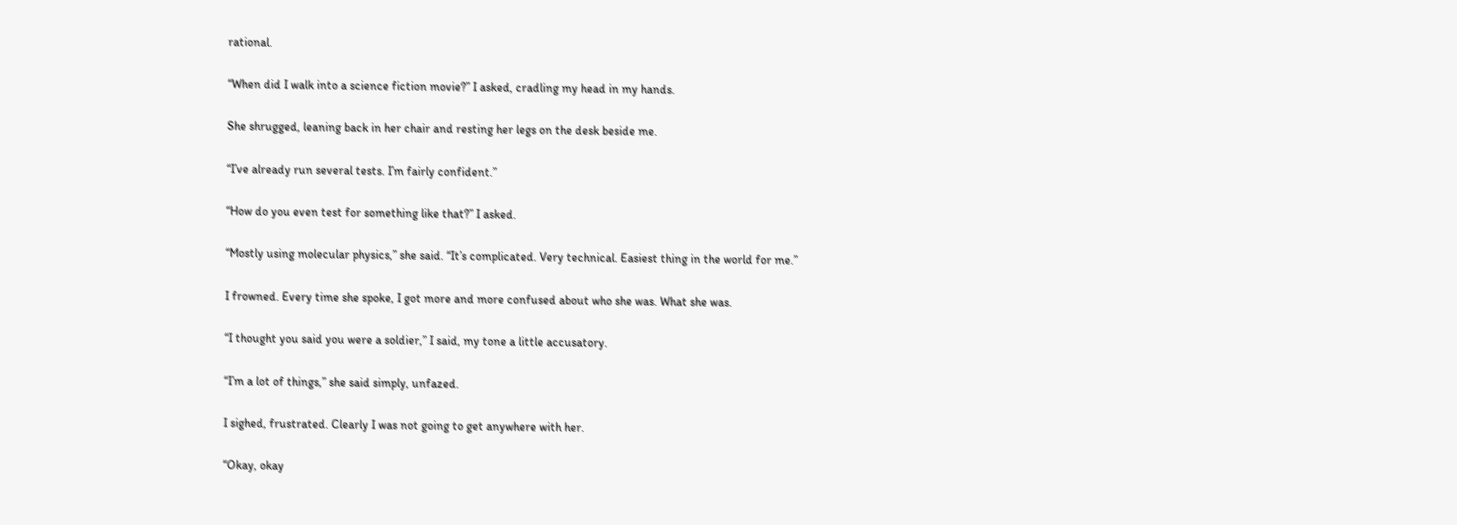rational.

“When did I walk into a science fiction movie?” I asked, cradling my head in my hands.

She shrugged, leaning back in her chair and resting her legs on the desk beside me.

“I’ve already run several tests. I’m fairly confident.”

“How do you even test for something like that?” I asked.

“Mostly using molecular physics,” she said. “It’s complicated. Very technical. Easiest thing in the world for me.”

I frowned. Every time she spoke, I got more and more confused about who she was. What she was.

“I thought you said you were a soldier,” I said, my tone a little accusatory.

“I’m a lot of things,” she said simply, unfazed.

I sighed, frustrated. Clearly I was not going to get anywhere with her.

“Okay, okay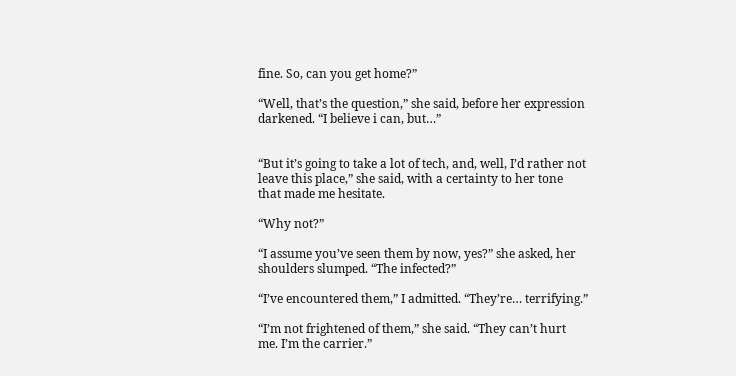fine. So, can you get home?”

“Well, that’s the question,” she said, before her expression darkened. “I believe i can, but…”


“But it’s going to take a lot of tech, and, well, I’d rather not leave this place,” she said, with a certainty to her tone that made me hesitate.

“Why not?”

“I assume you’ve seen them by now, yes?” she asked, her shoulders slumped. “The infected?”

“I’ve encountered them,” I admitted. “They’re… terrifying.”

“I’m not frightened of them,” she said. “They can’t hurt me. I’m the carrier.”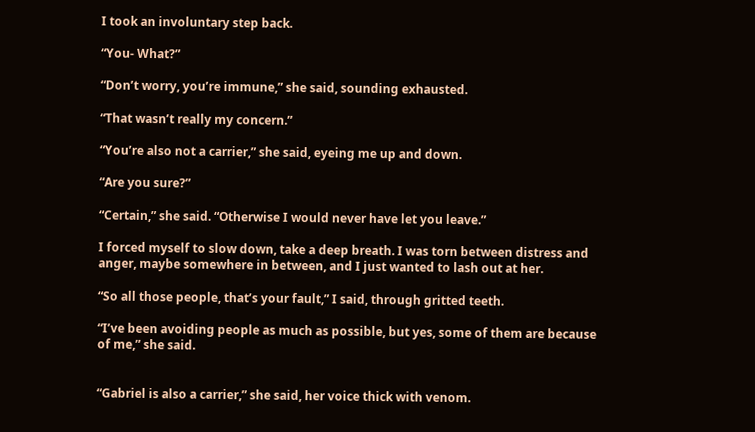I took an involuntary step back.

“You- What?”

“Don’t worry, you’re immune,” she said, sounding exhausted.

“That wasn’t really my concern.”

“You’re also not a carrier,” she said, eyeing me up and down.

“Are you sure?”

“Certain,” she said. “Otherwise I would never have let you leave.”

I forced myself to slow down, take a deep breath. I was torn between distress and anger, maybe somewhere in between, and I just wanted to lash out at her.

“So all those people, that’s your fault,” I said, through gritted teeth.

“I’ve been avoiding people as much as possible, but yes, some of them are because of me,” she said.


“Gabriel is also a carrier,” she said, her voice thick with venom.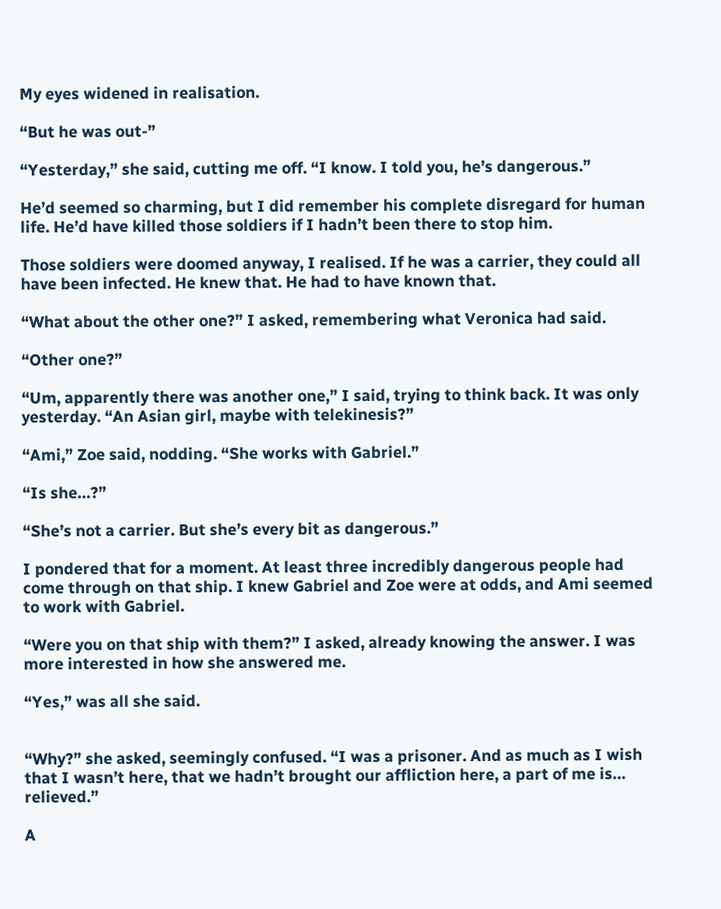My eyes widened in realisation.

“But he was out-”

“Yesterday,” she said, cutting me off. “I know. I told you, he’s dangerous.”

He’d seemed so charming, but I did remember his complete disregard for human life. He’d have killed those soldiers if I hadn’t been there to stop him.

Those soldiers were doomed anyway, I realised. If he was a carrier, they could all have been infected. He knew that. He had to have known that.

“What about the other one?” I asked, remembering what Veronica had said.

“Other one?”

“Um, apparently there was another one,” I said, trying to think back. It was only yesterday. “An Asian girl, maybe with telekinesis?”

“Ami,” Zoe said, nodding. “She works with Gabriel.”

“Is she…?”

“She’s not a carrier. But she’s every bit as dangerous.”

I pondered that for a moment. At least three incredibly dangerous people had come through on that ship. I knew Gabriel and Zoe were at odds, and Ami seemed to work with Gabriel.

“Were you on that ship with them?” I asked, already knowing the answer. I was more interested in how she answered me.

“Yes,” was all she said.


“Why?” she asked, seemingly confused. “I was a prisoner. And as much as I wish that I wasn’t here, that we hadn’t brought our affliction here, a part of me is… relieved.”

A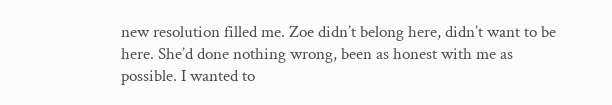new resolution filled me. Zoe didn’t belong here, didn’t want to be here. She’d done nothing wrong, been as honest with me as possible. I wanted to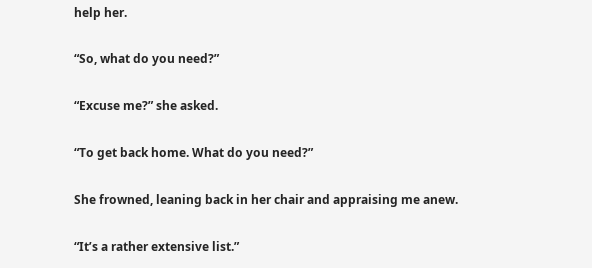help her.

“So, what do you need?”

“Excuse me?” she asked.

“To get back home. What do you need?”

She frowned, leaning back in her chair and appraising me anew.

“It’s a rather extensive list.”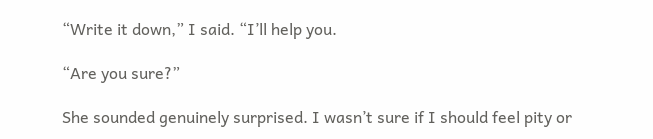“Write it down,” I said. “I’ll help you.

“Are you sure?”

She sounded genuinely surprised. I wasn’t sure if I should feel pity or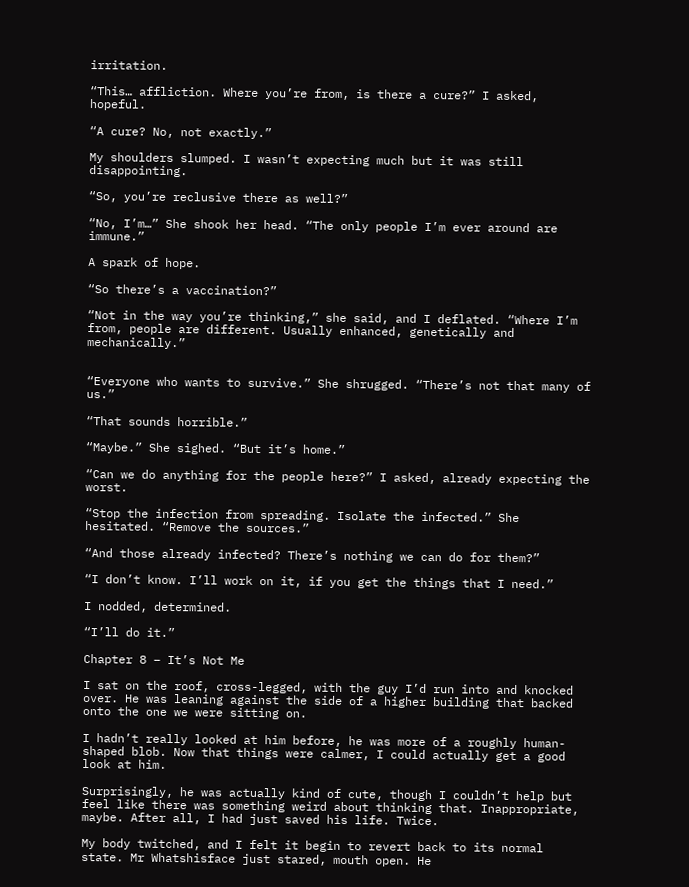irritation.

“This… affliction. Where you’re from, is there a cure?” I asked, hopeful.

“A cure? No, not exactly.”

My shoulders slumped. I wasn’t expecting much but it was still disappointing.

“So, you’re reclusive there as well?”

“No, I’m…” She shook her head. “The only people I’m ever around are immune.”

A spark of hope.

“So there’s a vaccination?”

“Not in the way you’re thinking,” she said, and I deflated. “Where I’m from, people are different. Usually enhanced, genetically and mechanically.”


“Everyone who wants to survive.” She shrugged. “There’s not that many of us.”

“That sounds horrible.”

“Maybe.” She sighed. “But it’s home.”

“Can we do anything for the people here?” I asked, already expecting the worst.

“Stop the infection from spreading. Isolate the infected.” She hesitated. “Remove the sources.”

“And those already infected? There’s nothing we can do for them?”

“I don’t know. I’ll work on it, if you get the things that I need.”

I nodded, determined.

“I’ll do it.”

Chapter 8 – It’s Not Me

I sat on the roof, cross-legged, with the guy I’d run into and knocked over. He was leaning against the side of a higher building that backed onto the one we were sitting on.

I hadn’t really looked at him before, he was more of a roughly human-shaped blob. Now that things were calmer, I could actually get a good look at him.

Surprisingly, he was actually kind of cute, though I couldn’t help but feel like there was something weird about thinking that. Inappropriate, maybe. After all, I had just saved his life. Twice.

My body twitched, and I felt it begin to revert back to its normal state. Mr Whatshisface just stared, mouth open. He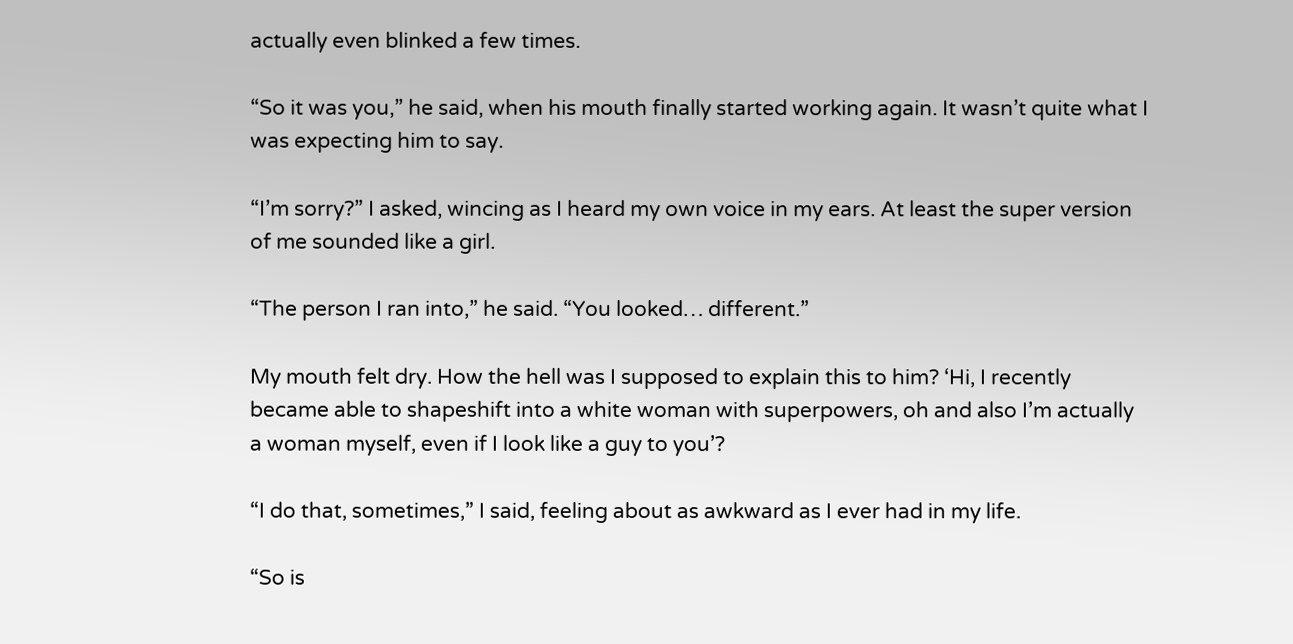actually even blinked a few times.

“So it was you,” he said, when his mouth finally started working again. It wasn’t quite what I was expecting him to say.

“I’m sorry?” I asked, wincing as I heard my own voice in my ears. At least the super version of me sounded like a girl.

“The person I ran into,” he said. “You looked… different.”

My mouth felt dry. How the hell was I supposed to explain this to him? ‘Hi, I recently became able to shapeshift into a white woman with superpowers, oh and also I’m actually a woman myself, even if I look like a guy to you’?

“I do that, sometimes,” I said, feeling about as awkward as I ever had in my life.

“So is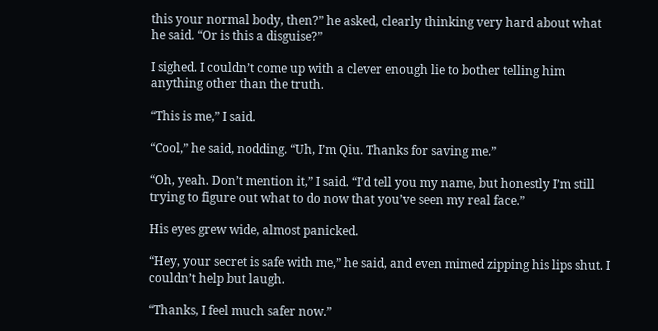this your normal body, then?” he asked, clearly thinking very hard about what he said. “Or is this a disguise?”

I sighed. I couldn’t come up with a clever enough lie to bother telling him anything other than the truth.

“This is me,” I said.

“Cool,” he said, nodding. “Uh, I’m Qiu. Thanks for saving me.”

“Oh, yeah. Don’t mention it,” I said. “I’d tell you my name, but honestly I’m still trying to figure out what to do now that you’ve seen my real face.”

His eyes grew wide, almost panicked.

“Hey, your secret is safe with me,” he said, and even mimed zipping his lips shut. I couldn’t help but laugh.

“Thanks, I feel much safer now.”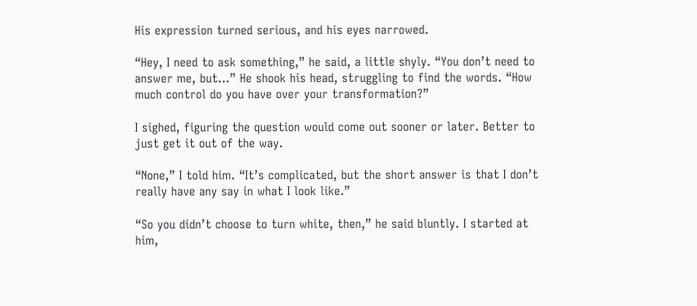His expression turned serious, and his eyes narrowed.

“Hey, I need to ask something,” he said, a little shyly. “You don’t need to answer me, but…” He shook his head, struggling to find the words. “How much control do you have over your transformation?”

I sighed, figuring the question would come out sooner or later. Better to just get it out of the way.

“None,” I told him. “It’s complicated, but the short answer is that I don’t really have any say in what I look like.”

“So you didn’t choose to turn white, then,” he said bluntly. I started at him,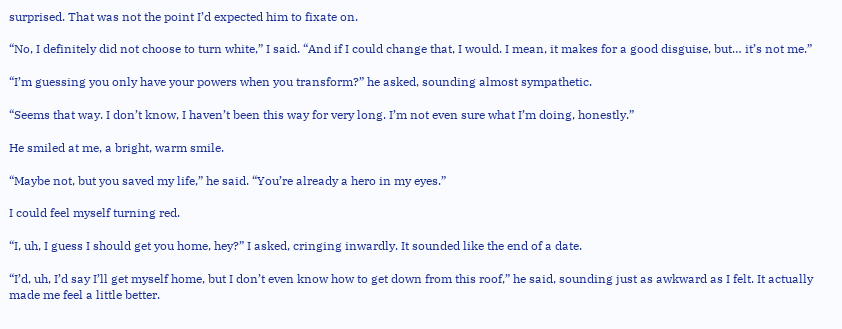surprised. That was not the point I’d expected him to fixate on.

“No, I definitely did not choose to turn white,” I said. “And if I could change that, I would. I mean, it makes for a good disguise, but… it’s not me.”

“I’m guessing you only have your powers when you transform?” he asked, sounding almost sympathetic.

“Seems that way. I don’t know, I haven’t been this way for very long. I’m not even sure what I’m doing, honestly.”

He smiled at me, a bright, warm smile.

“Maybe not, but you saved my life,” he said. “You’re already a hero in my eyes.”

I could feel myself turning red.

“I, uh, I guess I should get you home, hey?” I asked, cringing inwardly. It sounded like the end of a date.

“I’d, uh, I’d say I’ll get myself home, but I don’t even know how to get down from this roof,” he said, sounding just as awkward as I felt. It actually made me feel a little better.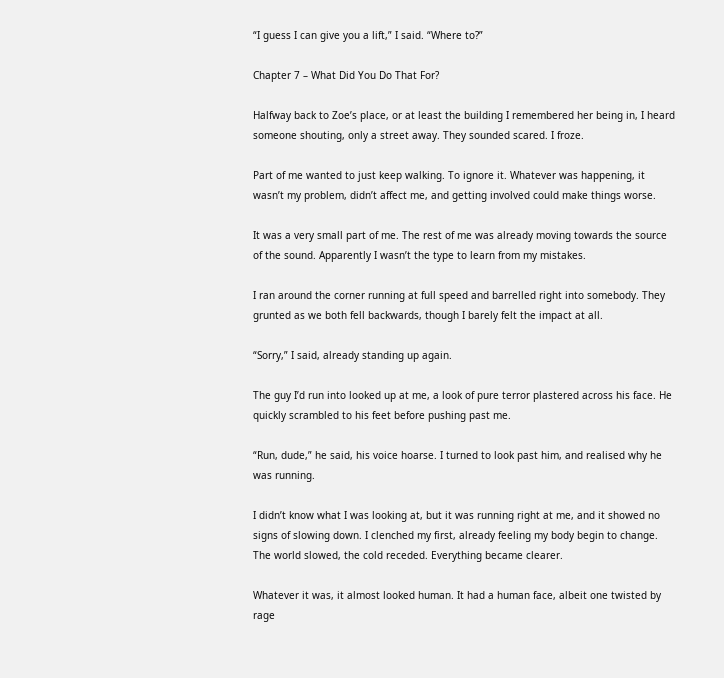“I guess I can give you a lift,” I said. “Where to?”

Chapter 7 – What Did You Do That For?

Halfway back to Zoe’s place, or at least the building I remembered her being in, I heard someone shouting, only a street away. They sounded scared. I froze.

Part of me wanted to just keep walking. To ignore it. Whatever was happening, it wasn’t my problem, didn’t affect me, and getting involved could make things worse.

It was a very small part of me. The rest of me was already moving towards the source of the sound. Apparently I wasn’t the type to learn from my mistakes.

I ran around the corner running at full speed and barrelled right into somebody. They grunted as we both fell backwards, though I barely felt the impact at all.

“Sorry,” I said, already standing up again.

The guy I’d run into looked up at me, a look of pure terror plastered across his face. He quickly scrambled to his feet before pushing past me.

“Run, dude,” he said, his voice hoarse. I turned to look past him, and realised why he was running.

I didn’t know what I was looking at, but it was running right at me, and it showed no signs of slowing down. I clenched my first, already feeling my body begin to change. The world slowed, the cold receded. Everything became clearer.

Whatever it was, it almost looked human. It had a human face, albeit one twisted by rage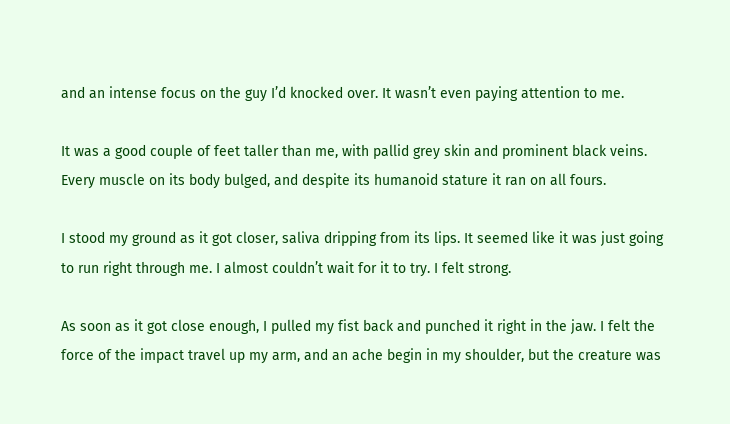and an intense focus on the guy I’d knocked over. It wasn’t even paying attention to me.

It was a good couple of feet taller than me, with pallid grey skin and prominent black veins. Every muscle on its body bulged, and despite its humanoid stature it ran on all fours.

I stood my ground as it got closer, saliva dripping from its lips. It seemed like it was just going to run right through me. I almost couldn’t wait for it to try. I felt strong.

As soon as it got close enough, I pulled my fist back and punched it right in the jaw. I felt the force of the impact travel up my arm, and an ache begin in my shoulder, but the creature was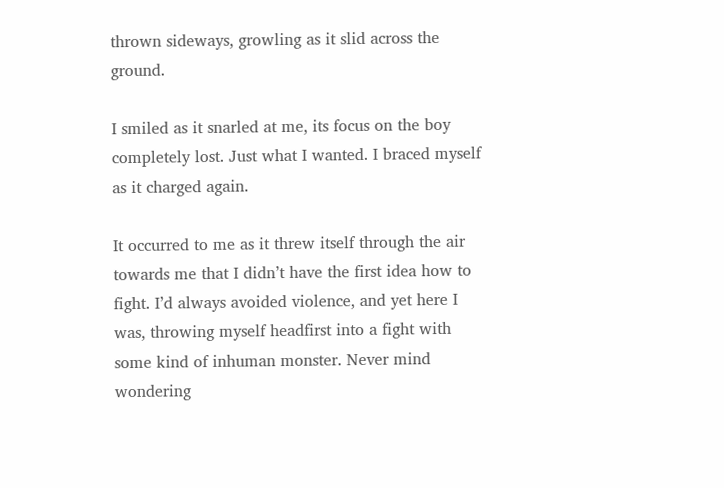thrown sideways, growling as it slid across the ground.

I smiled as it snarled at me, its focus on the boy completely lost. Just what I wanted. I braced myself as it charged again.

It occurred to me as it threw itself through the air towards me that I didn’t have the first idea how to fight. I’d always avoided violence, and yet here I was, throwing myself headfirst into a fight with some kind of inhuman monster. Never mind wondering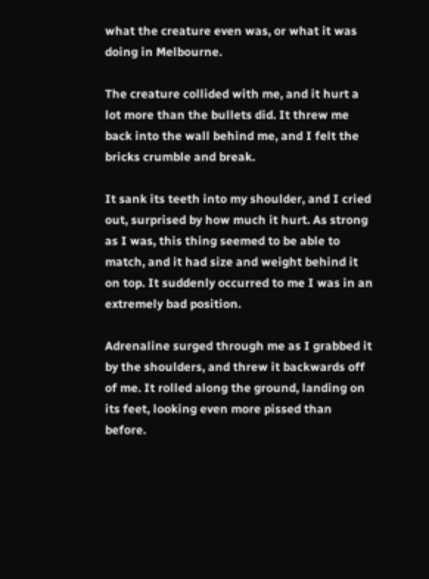what the creature even was, or what it was doing in Melbourne.

The creature collided with me, and it hurt a lot more than the bullets did. It threw me back into the wall behind me, and I felt the bricks crumble and break.

It sank its teeth into my shoulder, and I cried out, surprised by how much it hurt. As strong as I was, this thing seemed to be able to match, and it had size and weight behind it on top. It suddenly occurred to me I was in an extremely bad position.

Adrenaline surged through me as I grabbed it by the shoulders, and threw it backwards off of me. It rolled along the ground, landing on its feet, looking even more pissed than before.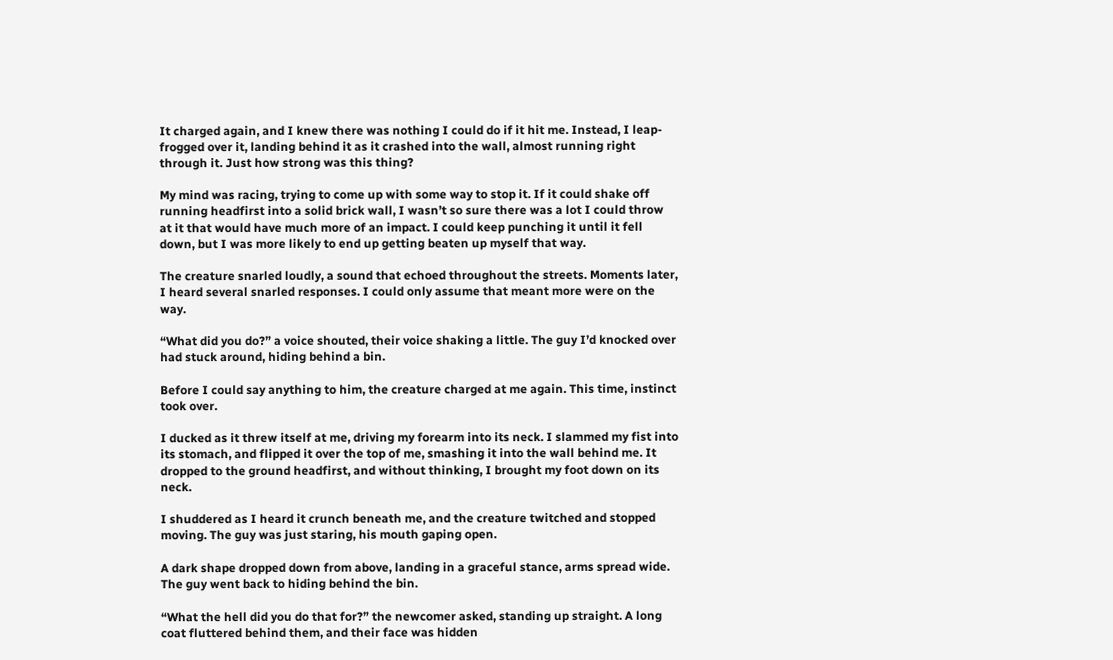It charged again, and I knew there was nothing I could do if it hit me. Instead, I leap-frogged over it, landing behind it as it crashed into the wall, almost running right through it. Just how strong was this thing?

My mind was racing, trying to come up with some way to stop it. If it could shake off running headfirst into a solid brick wall, I wasn’t so sure there was a lot I could throw at it that would have much more of an impact. I could keep punching it until it fell down, but I was more likely to end up getting beaten up myself that way.

The creature snarled loudly, a sound that echoed throughout the streets. Moments later, I heard several snarled responses. I could only assume that meant more were on the way.

“What did you do?” a voice shouted, their voice shaking a little. The guy I’d knocked over had stuck around, hiding behind a bin.

Before I could say anything to him, the creature charged at me again. This time, instinct took over.

I ducked as it threw itself at me, driving my forearm into its neck. I slammed my fist into its stomach, and flipped it over the top of me, smashing it into the wall behind me. It dropped to the ground headfirst, and without thinking, I brought my foot down on its neck.

I shuddered as I heard it crunch beneath me, and the creature twitched and stopped moving. The guy was just staring, his mouth gaping open.

A dark shape dropped down from above, landing in a graceful stance, arms spread wide. The guy went back to hiding behind the bin.

“What the hell did you do that for?” the newcomer asked, standing up straight. A long coat fluttered behind them, and their face was hidden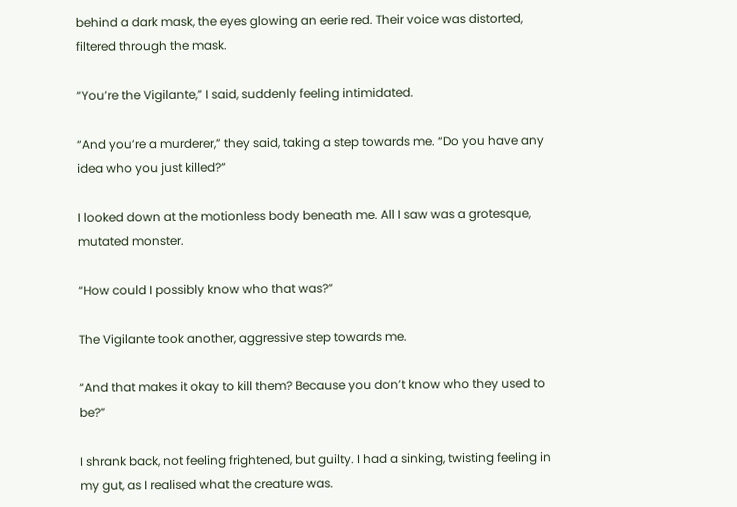behind a dark mask, the eyes glowing an eerie red. Their voice was distorted, filtered through the mask.

“You’re the Vigilante,” I said, suddenly feeling intimidated.

“And you’re a murderer,” they said, taking a step towards me. “Do you have any idea who you just killed?”

I looked down at the motionless body beneath me. All I saw was a grotesque, mutated monster.

“How could I possibly know who that was?”

The Vigilante took another, aggressive step towards me.

“And that makes it okay to kill them? Because you don’t know who they used to be?”

I shrank back, not feeling frightened, but guilty. I had a sinking, twisting feeling in my gut, as I realised what the creature was.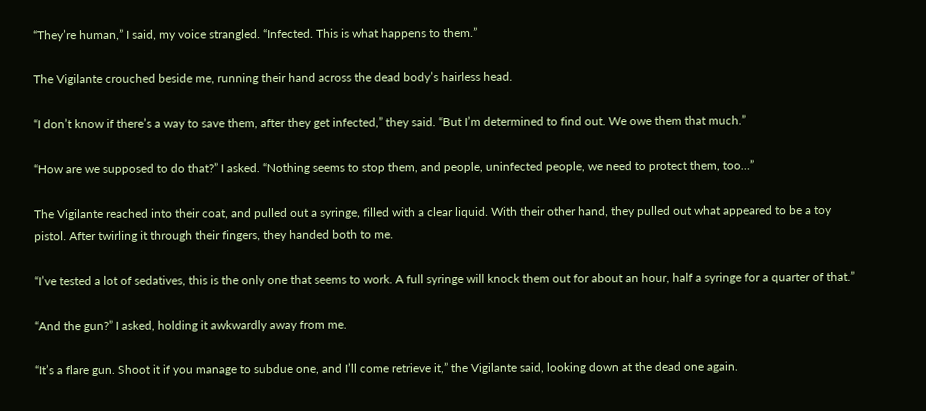“They’re human,” I said, my voice strangled. “Infected. This is what happens to them.”

The Vigilante crouched beside me, running their hand across the dead body’s hairless head.

“I don’t know if there’s a way to save them, after they get infected,” they said. “But I’m determined to find out. We owe them that much.”

“How are we supposed to do that?” I asked. “Nothing seems to stop them, and people, uninfected people, we need to protect them, too…”

The Vigilante reached into their coat, and pulled out a syringe, filled with a clear liquid. With their other hand, they pulled out what appeared to be a toy pistol. After twirling it through their fingers, they handed both to me.

“I’ve tested a lot of sedatives, this is the only one that seems to work. A full syringe will knock them out for about an hour, half a syringe for a quarter of that.”

“And the gun?” I asked, holding it awkwardly away from me.

“It’s a flare gun. Shoot it if you manage to subdue one, and I’ll come retrieve it,” the Vigilante said, looking down at the dead one again.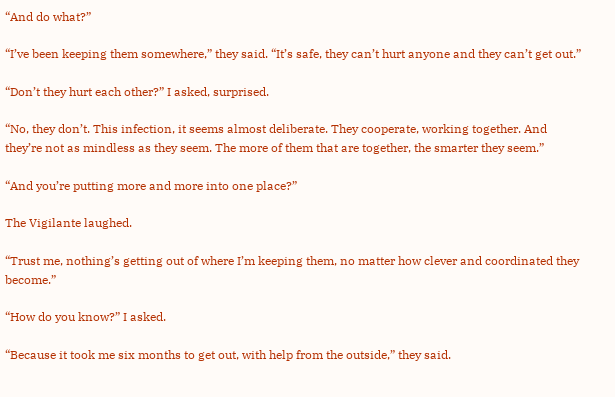“And do what?”

“I’ve been keeping them somewhere,” they said. “It’s safe, they can’t hurt anyone and they can’t get out.”

“Don’t they hurt each other?” I asked, surprised.

“No, they don’t. This infection, it seems almost deliberate. They cooperate, working together. And they’re not as mindless as they seem. The more of them that are together, the smarter they seem.”

“And you’re putting more and more into one place?”

The Vigilante laughed.

“Trust me, nothing’s getting out of where I’m keeping them, no matter how clever and coordinated they become.”

“How do you know?” I asked.

“Because it took me six months to get out, with help from the outside,” they said.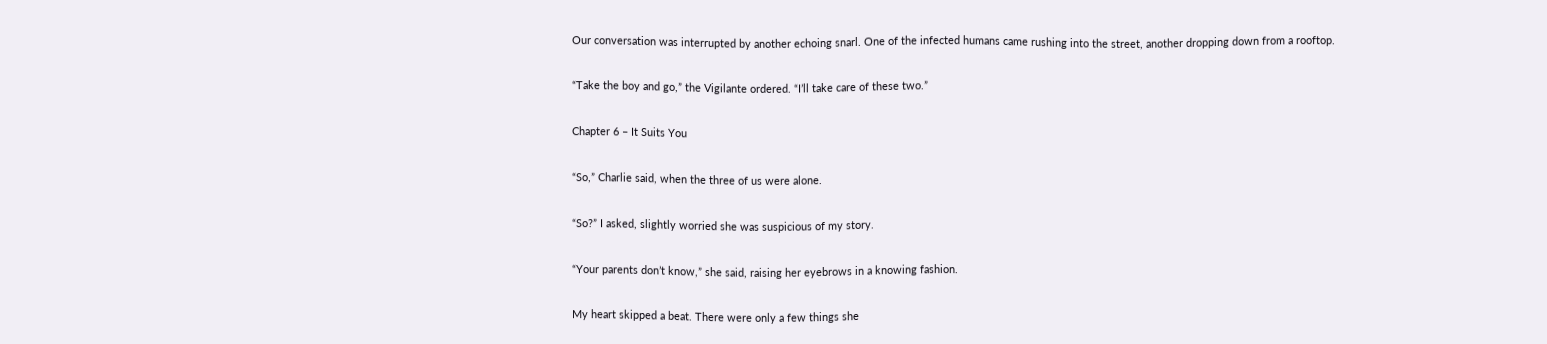Our conversation was interrupted by another echoing snarl. One of the infected humans came rushing into the street, another dropping down from a rooftop.

“Take the boy and go,” the Vigilante ordered. “I’ll take care of these two.”

Chapter 6 – It Suits You

“So,” Charlie said, when the three of us were alone.

“So?” I asked, slightly worried she was suspicious of my story.

“Your parents don’t know,” she said, raising her eyebrows in a knowing fashion.

My heart skipped a beat. There were only a few things she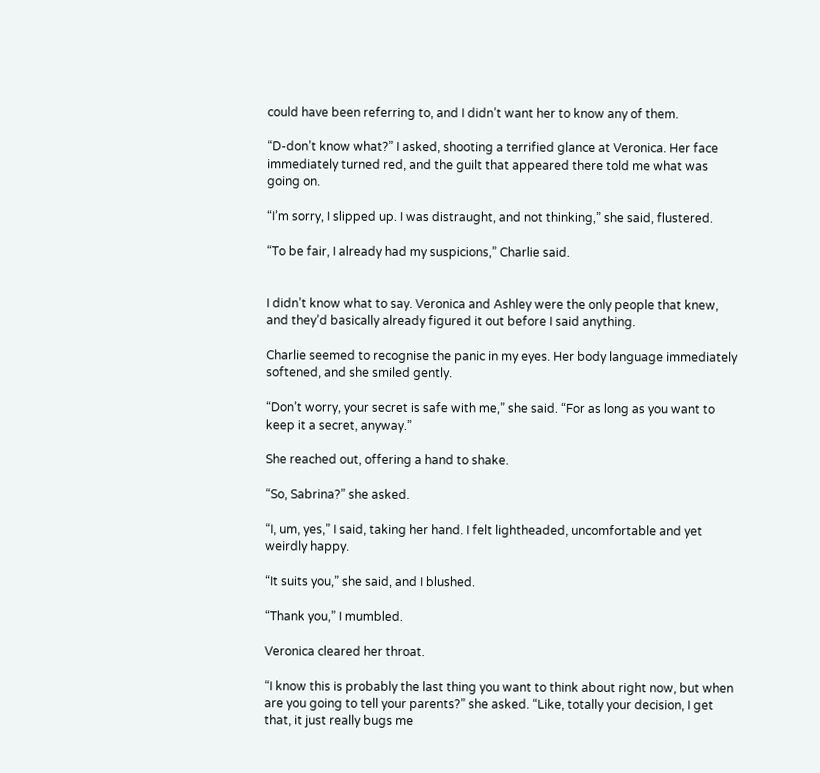could have been referring to, and I didn’t want her to know any of them.

“D-don’t know what?” I asked, shooting a terrified glance at Veronica. Her face immediately turned red, and the guilt that appeared there told me what was going on.

“I’m sorry, I slipped up. I was distraught, and not thinking,” she said, flustered.

“To be fair, I already had my suspicions,” Charlie said.


I didn’t know what to say. Veronica and Ashley were the only people that knew, and they’d basically already figured it out before I said anything.

Charlie seemed to recognise the panic in my eyes. Her body language immediately softened, and she smiled gently.

“Don’t worry, your secret is safe with me,” she said. “For as long as you want to keep it a secret, anyway.”

She reached out, offering a hand to shake.

“So, Sabrina?” she asked.

“I, um, yes,” I said, taking her hand. I felt lightheaded, uncomfortable and yet weirdly happy.

“It suits you,” she said, and I blushed.

“Thank you,” I mumbled.

Veronica cleared her throat.

“I know this is probably the last thing you want to think about right now, but when are you going to tell your parents?” she asked. “Like, totally your decision, I get that, it just really bugs me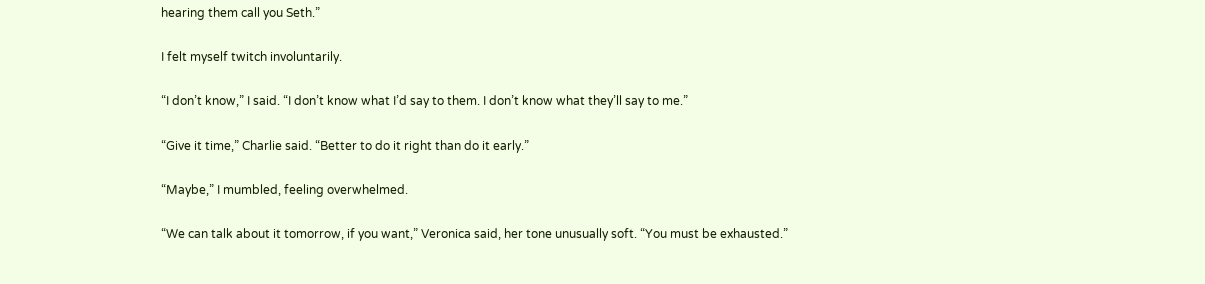hearing them call you Seth.”

I felt myself twitch involuntarily.

“I don’t know,” I said. “I don’t know what I’d say to them. I don’t know what they’ll say to me.”

“Give it time,” Charlie said. “Better to do it right than do it early.”

“Maybe,” I mumbled, feeling overwhelmed.

“We can talk about it tomorrow, if you want,” Veronica said, her tone unusually soft. “You must be exhausted.”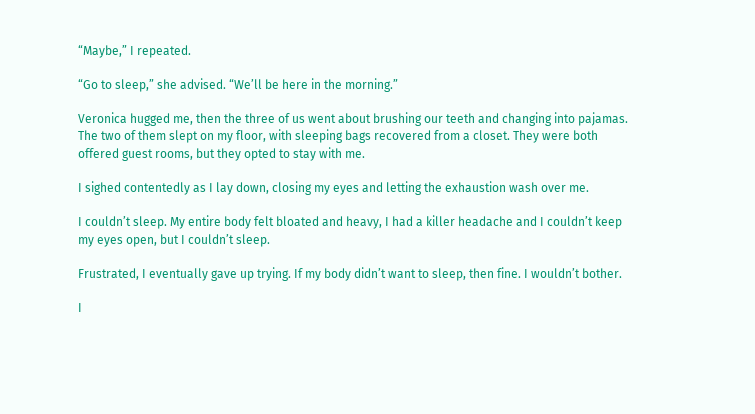“Maybe,” I repeated.

“Go to sleep,” she advised. “We’ll be here in the morning.”

Veronica hugged me, then the three of us went about brushing our teeth and changing into pajamas. The two of them slept on my floor, with sleeping bags recovered from a closet. They were both offered guest rooms, but they opted to stay with me.

I sighed contentedly as I lay down, closing my eyes and letting the exhaustion wash over me.

I couldn’t sleep. My entire body felt bloated and heavy, I had a killer headache and I couldn’t keep my eyes open, but I couldn’t sleep.

Frustrated, I eventually gave up trying. If my body didn’t want to sleep, then fine. I wouldn’t bother.

I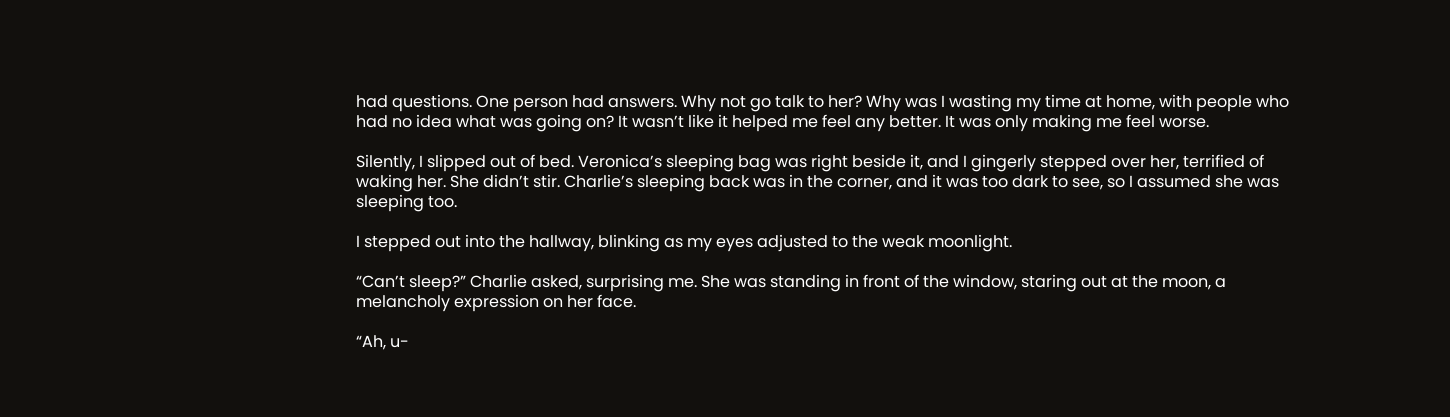had questions. One person had answers. Why not go talk to her? Why was I wasting my time at home, with people who had no idea what was going on? It wasn’t like it helped me feel any better. It was only making me feel worse.

Silently, I slipped out of bed. Veronica’s sleeping bag was right beside it, and I gingerly stepped over her, terrified of waking her. She didn’t stir. Charlie’s sleeping back was in the corner, and it was too dark to see, so I assumed she was sleeping too.

I stepped out into the hallway, blinking as my eyes adjusted to the weak moonlight.

“Can’t sleep?” Charlie asked, surprising me. She was standing in front of the window, staring out at the moon, a melancholy expression on her face.

“Ah, u-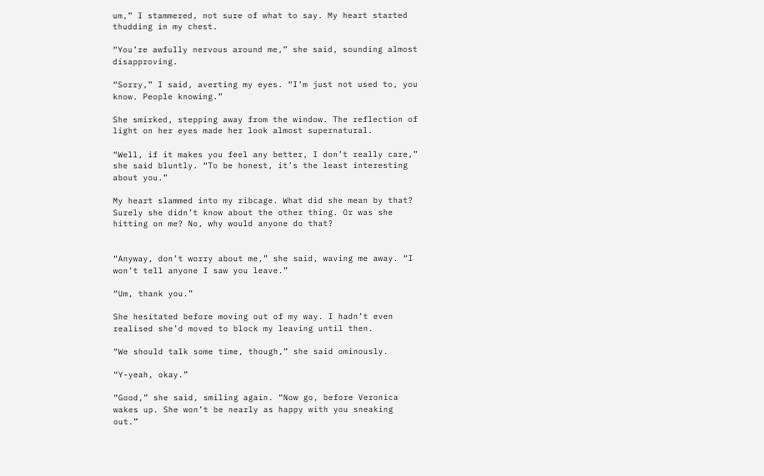um,” I stammered, not sure of what to say. My heart started thudding in my chest.

“You’re awfully nervous around me,” she said, sounding almost disapproving.

“Sorry,” I said, averting my eyes. “I’m just not used to, you know. People knowing.”

She smirked, stepping away from the window. The reflection of light on her eyes made her look almost supernatural.

“Well, if it makes you feel any better, I don’t really care,” she said bluntly. “To be honest, it’s the least interesting about you.”

My heart slammed into my ribcage. What did she mean by that? Surely she didn’t know about the other thing. Or was she hitting on me? No, why would anyone do that?


“Anyway, don’t worry about me,” she said, waving me away. “I won’t tell anyone I saw you leave.”

“Um, thank you.”

She hesitated before moving out of my way. I hadn’t even realised she’d moved to block my leaving until then.

“We should talk some time, though,” she said ominously.

“Y-yeah, okay.”

“Good,” she said, smiling again. “Now go, before Veronica wakes up. She won’t be nearly as happy with you sneaking out.”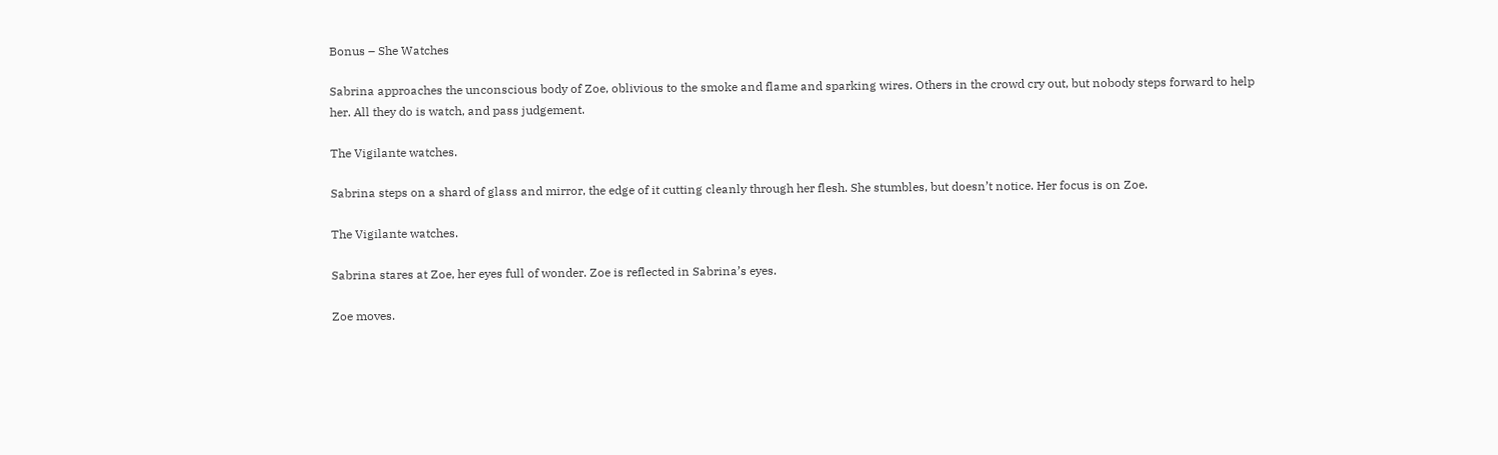Bonus – She Watches

Sabrina approaches the unconscious body of Zoe, oblivious to the smoke and flame and sparking wires. Others in the crowd cry out, but nobody steps forward to help her. All they do is watch, and pass judgement.

The Vigilante watches.

Sabrina steps on a shard of glass and mirror, the edge of it cutting cleanly through her flesh. She stumbles, but doesn’t notice. Her focus is on Zoe.

The Vigilante watches.

Sabrina stares at Zoe, her eyes full of wonder. Zoe is reflected in Sabrina’s eyes.

Zoe moves.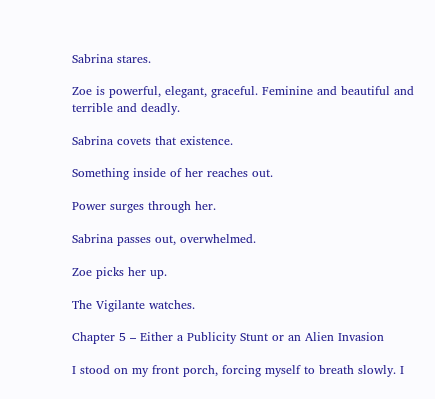Sabrina stares.

Zoe is powerful, elegant, graceful. Feminine and beautiful and terrible and deadly.

Sabrina covets that existence.

Something inside of her reaches out.

Power surges through her.

Sabrina passes out, overwhelmed.

Zoe picks her up.

The Vigilante watches.

Chapter 5 – Either a Publicity Stunt or an Alien Invasion

I stood on my front porch, forcing myself to breath slowly. I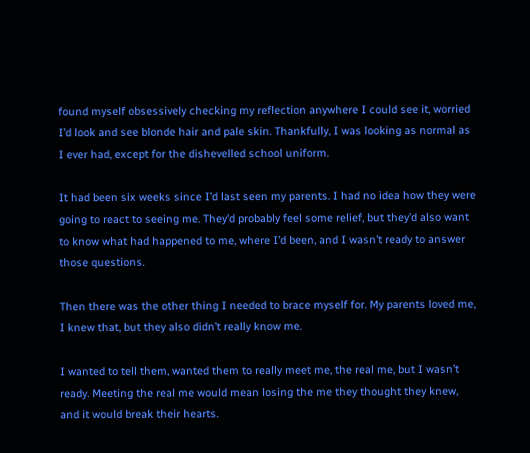found myself obsessively checking my reflection anywhere I could see it, worried I’d look and see blonde hair and pale skin. Thankfully, I was looking as normal as I ever had, except for the dishevelled school uniform.

It had been six weeks since I’d last seen my parents. I had no idea how they were going to react to seeing me. They’d probably feel some relief, but they’d also want to know what had happened to me, where I’d been, and I wasn’t ready to answer those questions.

Then there was the other thing I needed to brace myself for. My parents loved me, I knew that, but they also didn’t really know me.

I wanted to tell them, wanted them to really meet me, the real me, but I wasn’t ready. Meeting the real me would mean losing the me they thought they knew, and it would break their hearts.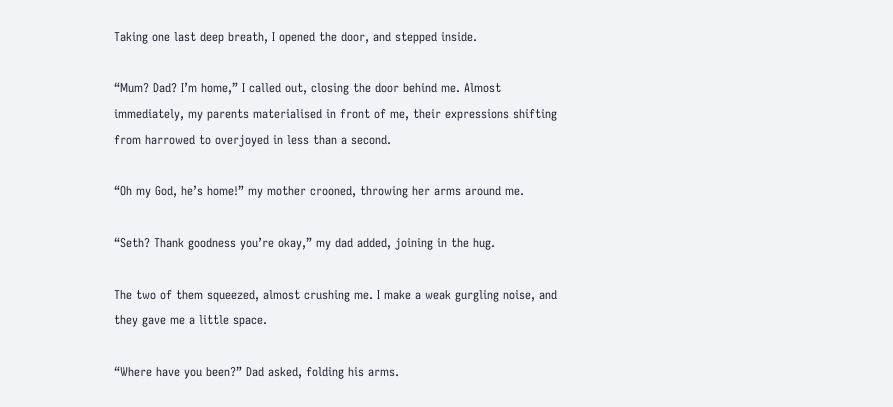Taking one last deep breath, I opened the door, and stepped inside.

“Mum? Dad? I’m home,” I called out, closing the door behind me. Almost immediately, my parents materialised in front of me, their expressions shifting from harrowed to overjoyed in less than a second.

“Oh my God, he’s home!” my mother crooned, throwing her arms around me.

“Seth? Thank goodness you’re okay,” my dad added, joining in the hug.

The two of them squeezed, almost crushing me. I make a weak gurgling noise, and they gave me a little space.

“Where have you been?” Dad asked, folding his arms.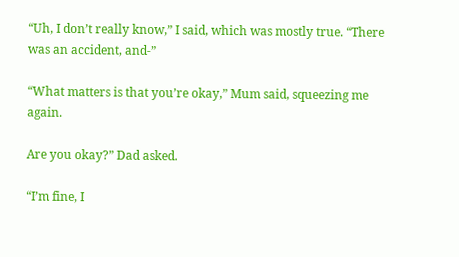“Uh, I don’t really know,” I said, which was mostly true. “There was an accident, and-”

“What matters is that you’re okay,” Mum said, squeezing me again.

Are you okay?” Dad asked.

“I’m fine, I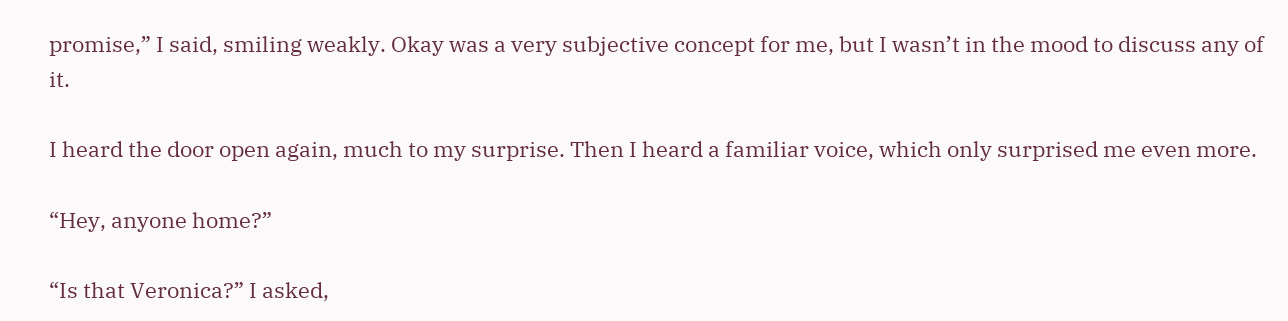promise,” I said, smiling weakly. Okay was a very subjective concept for me, but I wasn’t in the mood to discuss any of it.

I heard the door open again, much to my surprise. Then I heard a familiar voice, which only surprised me even more.

“Hey, anyone home?”

“Is that Veronica?” I asked,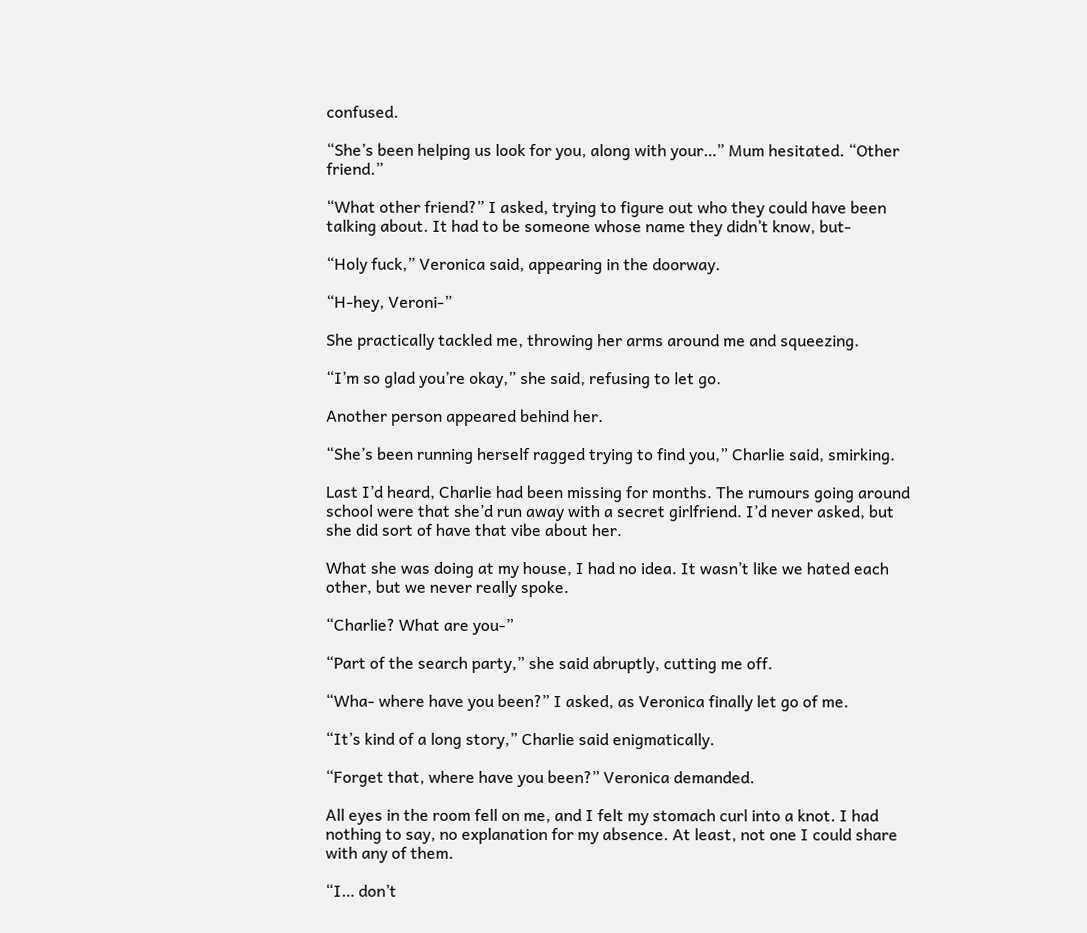confused.

“She’s been helping us look for you, along with your…” Mum hesitated. “Other friend.”

“What other friend?” I asked, trying to figure out who they could have been talking about. It had to be someone whose name they didn’t know, but-

“Holy fuck,” Veronica said, appearing in the doorway.

“H-hey, Veroni-”

She practically tackled me, throwing her arms around me and squeezing.

“I’m so glad you’re okay,” she said, refusing to let go.

Another person appeared behind her.

“She’s been running herself ragged trying to find you,” Charlie said, smirking.

Last I’d heard, Charlie had been missing for months. The rumours going around school were that she’d run away with a secret girlfriend. I’d never asked, but she did sort of have that vibe about her.

What she was doing at my house, I had no idea. It wasn’t like we hated each other, but we never really spoke.

“Charlie? What are you-”

“Part of the search party,” she said abruptly, cutting me off.

“Wha- where have you been?” I asked, as Veronica finally let go of me.

“It’s kind of a long story,” Charlie said enigmatically.

“Forget that, where have you been?” Veronica demanded.

All eyes in the room fell on me, and I felt my stomach curl into a knot. I had nothing to say, no explanation for my absence. At least, not one I could share with any of them.

“I… don’t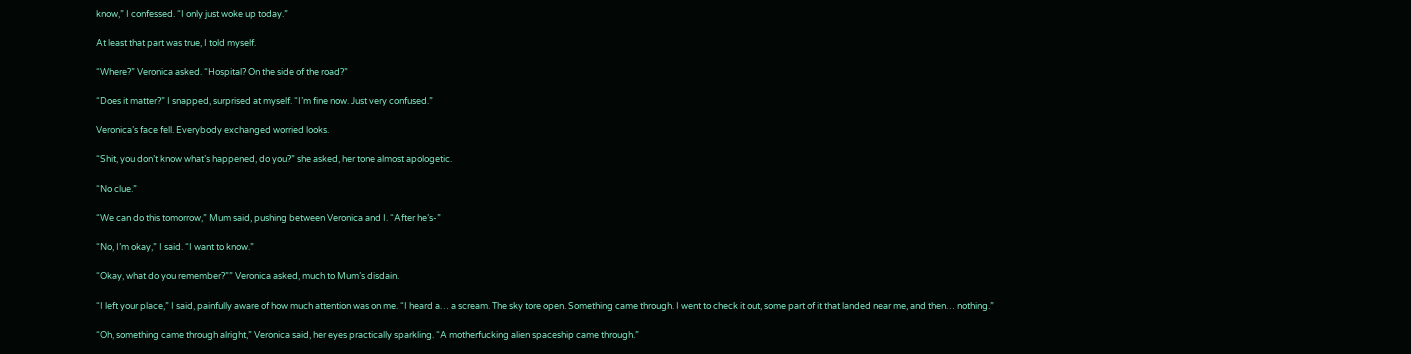know,” I confessed. “I only just woke up today.”

At least that part was true, I told myself.

“Where?” Veronica asked. “Hospital? On the side of the road?”

“Does it matter?” I snapped, surprised at myself. “I’m fine now. Just very confused.”

Veronica’s face fell. Everybody exchanged worried looks.

“Shit, you don’t know what’s happened, do you?” she asked, her tone almost apologetic.

“No clue.”

“We can do this tomorrow,” Mum said, pushing between Veronica and I. “After he’s-”

“No, I’m okay,” I said. “I want to know.”

“Okay, what do you remember?”” Veronica asked, much to Mum’s disdain.

“I left your place,” I said, painfully aware of how much attention was on me. “I heard a… a scream. The sky tore open. Something came through. I went to check it out, some part of it that landed near me, and then… nothing.”

“Oh, something came through alright,” Veronica said, her eyes practically sparkling. “A motherfucking alien spaceship came through.”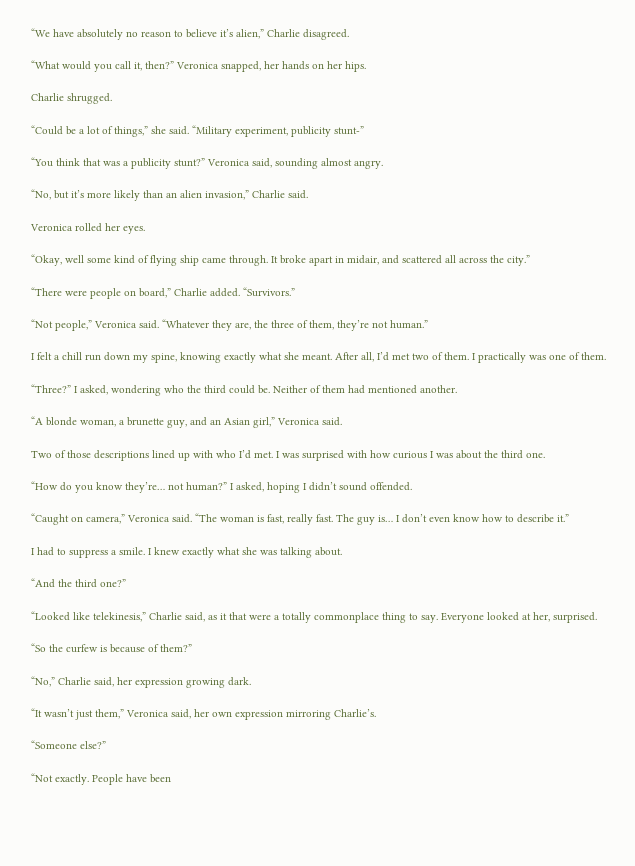“We have absolutely no reason to believe it’s alien,” Charlie disagreed.

“What would you call it, then?” Veronica snapped, her hands on her hips.

Charlie shrugged.

“Could be a lot of things,” she said. “Military experiment, publicity stunt-”

“You think that was a publicity stunt?” Veronica said, sounding almost angry.

“No, but it’s more likely than an alien invasion,” Charlie said.

Veronica rolled her eyes.

“Okay, well some kind of flying ship came through. It broke apart in midair, and scattered all across the city.”

“There were people on board,” Charlie added. “Survivors.”

“Not people,” Veronica said. “Whatever they are, the three of them, they’re not human.”

I felt a chill run down my spine, knowing exactly what she meant. After all, I’d met two of them. I practically was one of them.

“Three?” I asked, wondering who the third could be. Neither of them had mentioned another.

“A blonde woman, a brunette guy, and an Asian girl,” Veronica said.

Two of those descriptions lined up with who I’d met. I was surprised with how curious I was about the third one.

“How do you know they’re… not human?” I asked, hoping I didn’t sound offended.

“Caught on camera,” Veronica said. “The woman is fast, really fast. The guy is… I don’t even know how to describe it.”

I had to suppress a smile. I knew exactly what she was talking about.

“And the third one?”

“Looked like telekinesis,” Charlie said, as it that were a totally commonplace thing to say. Everyone looked at her, surprised.

“So the curfew is because of them?”

“No,” Charlie said, her expression growing dark.

“It wasn’t just them,” Veronica said, her own expression mirroring Charlie’s.

“Someone else?”

“Not exactly. People have been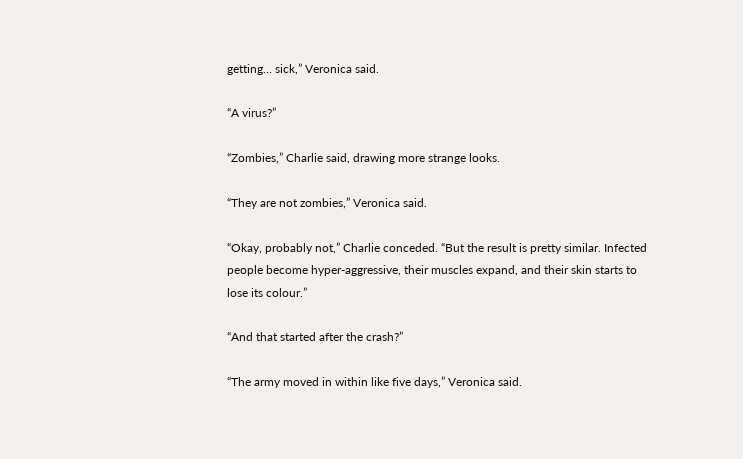getting… sick,” Veronica said.

“A virus?”

“Zombies,” Charlie said, drawing more strange looks.

“They are not zombies,” Veronica said.

“Okay, probably not,” Charlie conceded. “But the result is pretty similar. Infected people become hyper-aggressive, their muscles expand, and their skin starts to lose its colour.”

“And that started after the crash?”

“The army moved in within like five days,” Veronica said.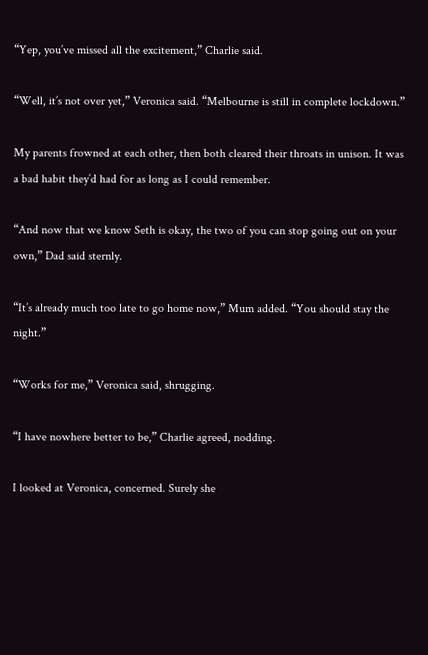“Yep, you’ve missed all the excitement,” Charlie said.

“Well, it’s not over yet,” Veronica said. “Melbourne is still in complete lockdown.”

My parents frowned at each other, then both cleared their throats in unison. It was a bad habit they’d had for as long as I could remember.

“And now that we know Seth is okay, the two of you can stop going out on your own,” Dad said sternly.

“It’s already much too late to go home now,” Mum added. “You should stay the night.”

“Works for me,” Veronica said, shrugging.

“I have nowhere better to be,” Charlie agreed, nodding.

I looked at Veronica, concerned. Surely she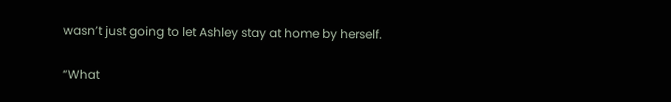wasn’t just going to let Ashley stay at home by herself.

“What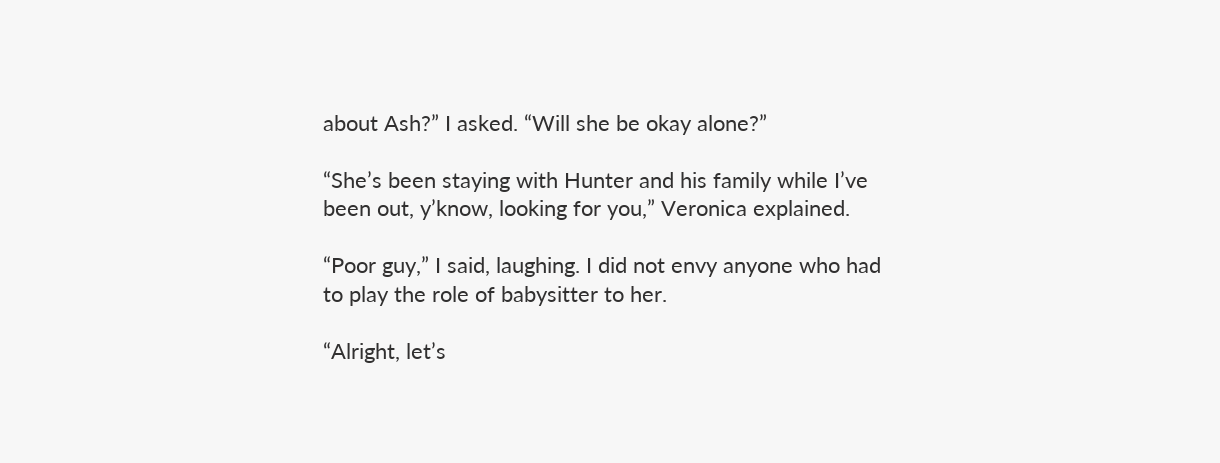about Ash?” I asked. “Will she be okay alone?”

“She’s been staying with Hunter and his family while I’ve been out, y’know, looking for you,” Veronica explained.

“Poor guy,” I said, laughing. I did not envy anyone who had to play the role of babysitter to her.

“Alright, let’s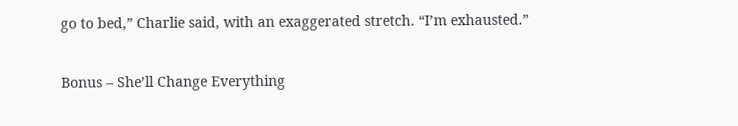go to bed,” Charlie said, with an exaggerated stretch. “I’m exhausted.”

Bonus – She’ll Change Everything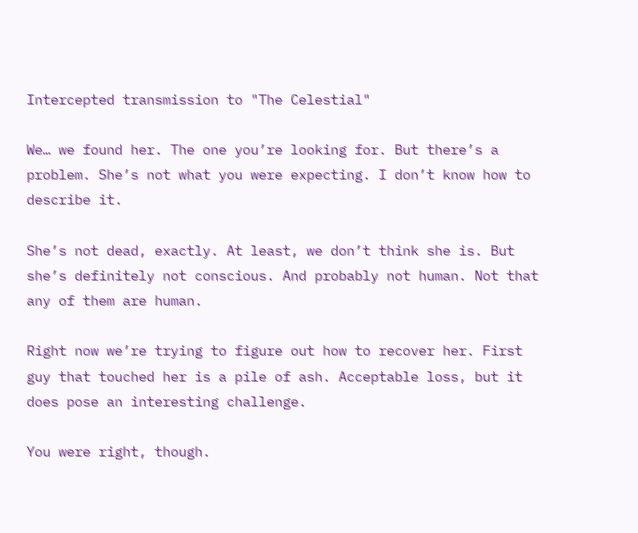Intercepted transmission to "The Celestial"

We… we found her. The one you’re looking for. But there’s a problem. She’s not what you were expecting. I don’t know how to describe it.

She’s not dead, exactly. At least, we don’t think she is. But she’s definitely not conscious. And probably not human. Not that any of them are human.

Right now we’re trying to figure out how to recover her. First guy that touched her is a pile of ash. Acceptable loss, but it does pose an interesting challenge.

You were right, though.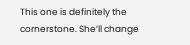This one is definitely the cornerstone. She’ll change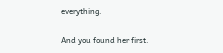everything.

And you found her first.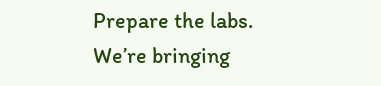Prepare the labs. We’re bringing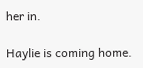her in.

Haylie is coming home.